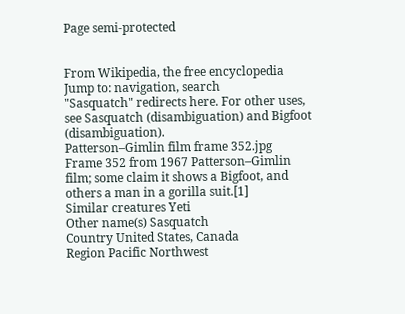Page semi-protected


From Wikipedia, the free encyclopedia
Jump to: navigation, search
"Sasquatch" redirects here. For other uses, see Sasquatch (disambiguation) and Bigfoot (disambiguation).
Patterson–Gimlin film frame 352.jpg
Frame 352 from 1967 Patterson–Gimlin film; some claim it shows a Bigfoot, and others a man in a gorilla suit.[1]
Similar creatures Yeti
Other name(s) Sasquatch
Country United States, Canada
Region Pacific Northwest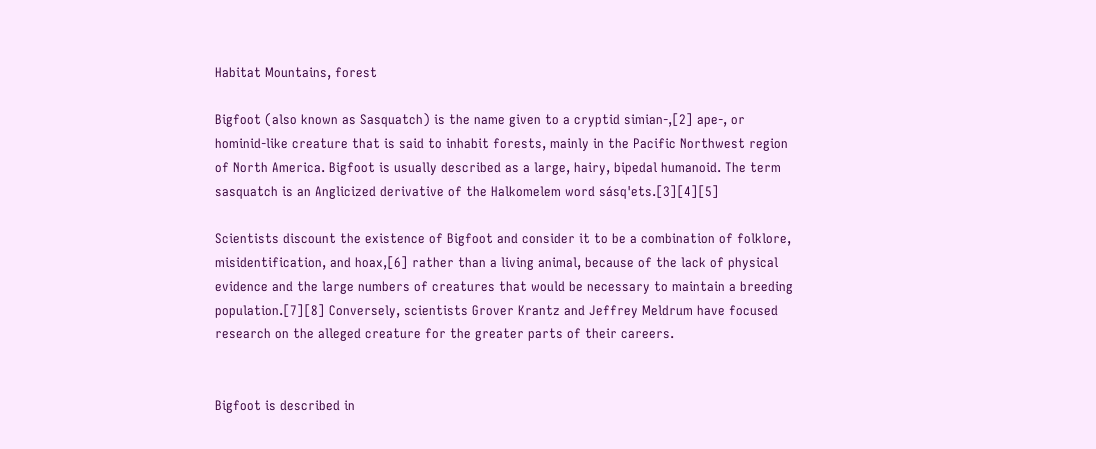Habitat Mountains, forest

Bigfoot (also known as Sasquatch) is the name given to a cryptid simian-,[2] ape-, or hominid-like creature that is said to inhabit forests, mainly in the Pacific Northwest region of North America. Bigfoot is usually described as a large, hairy, bipedal humanoid. The term sasquatch is an Anglicized derivative of the Halkomelem word sásq'ets.[3][4][5]

Scientists discount the existence of Bigfoot and consider it to be a combination of folklore, misidentification, and hoax,[6] rather than a living animal, because of the lack of physical evidence and the large numbers of creatures that would be necessary to maintain a breeding population.[7][8] Conversely, scientists Grover Krantz and Jeffrey Meldrum have focused research on the alleged creature for the greater parts of their careers.


Bigfoot is described in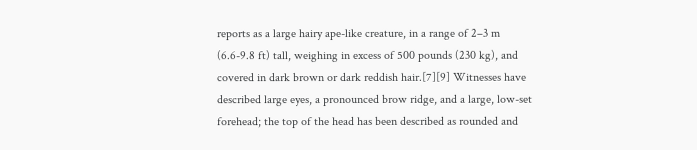reports as a large hairy ape-like creature, in a range of 2–3 m (6.6-9.8 ft) tall, weighing in excess of 500 pounds (230 kg), and covered in dark brown or dark reddish hair.[7][9] Witnesses have described large eyes, a pronounced brow ridge, and a large, low-set forehead; the top of the head has been described as rounded and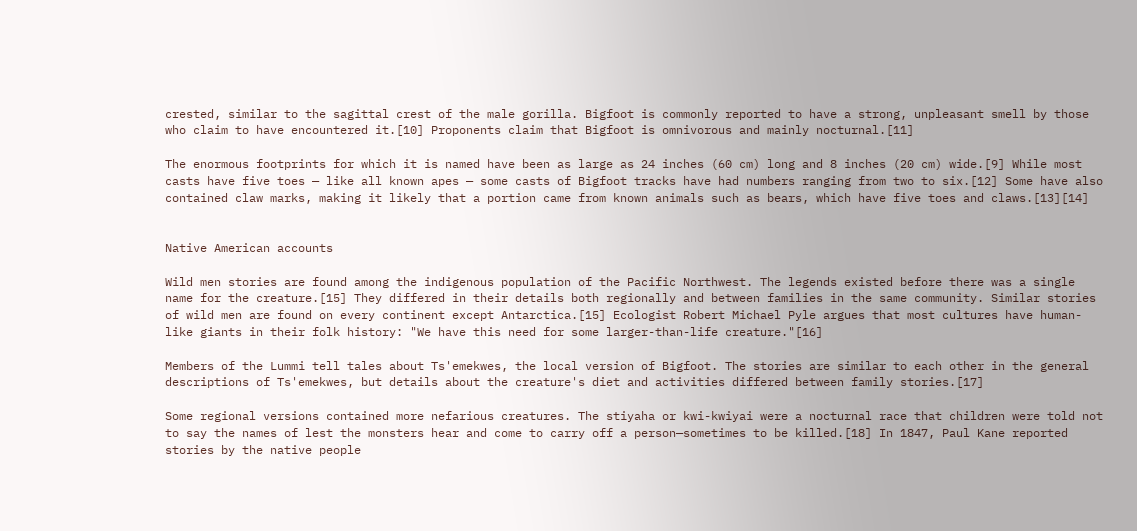crested, similar to the sagittal crest of the male gorilla. Bigfoot is commonly reported to have a strong, unpleasant smell by those who claim to have encountered it.[10] Proponents claim that Bigfoot is omnivorous and mainly nocturnal.[11]

The enormous footprints for which it is named have been as large as 24 inches (60 cm) long and 8 inches (20 cm) wide.[9] While most casts have five toes — like all known apes — some casts of Bigfoot tracks have had numbers ranging from two to six.[12] Some have also contained claw marks, making it likely that a portion came from known animals such as bears, which have five toes and claws.[13][14]


Native American accounts

Wild men stories are found among the indigenous population of the Pacific Northwest. The legends existed before there was a single name for the creature.[15] They differed in their details both regionally and between families in the same community. Similar stories of wild men are found on every continent except Antarctica.[15] Ecologist Robert Michael Pyle argues that most cultures have human-like giants in their folk history: "We have this need for some larger-than-life creature."[16]

Members of the Lummi tell tales about Ts'emekwes, the local version of Bigfoot. The stories are similar to each other in the general descriptions of Ts'emekwes, but details about the creature's diet and activities differed between family stories.[17]

Some regional versions contained more nefarious creatures. The stiyaha or kwi-kwiyai were a nocturnal race that children were told not to say the names of lest the monsters hear and come to carry off a person—sometimes to be killed.[18] In 1847, Paul Kane reported stories by the native people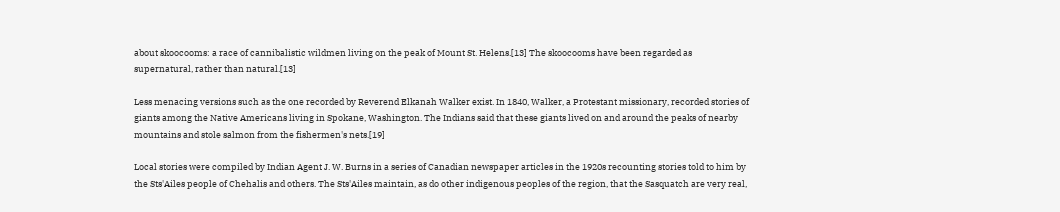about skoocooms: a race of cannibalistic wildmen living on the peak of Mount St. Helens.[13] The skoocooms have been regarded as supernatural, rather than natural.[13]

Less menacing versions such as the one recorded by Reverend Elkanah Walker exist. In 1840, Walker, a Protestant missionary, recorded stories of giants among the Native Americans living in Spokane, Washington. The Indians said that these giants lived on and around the peaks of nearby mountains and stole salmon from the fishermen's nets.[19]

Local stories were compiled by Indian Agent J. W. Burns in a series of Canadian newspaper articles in the 1920s recounting stories told to him by the Sts'Ailes people of Chehalis and others. The Sts'Ailes maintain, as do other indigenous peoples of the region, that the Sasquatch are very real,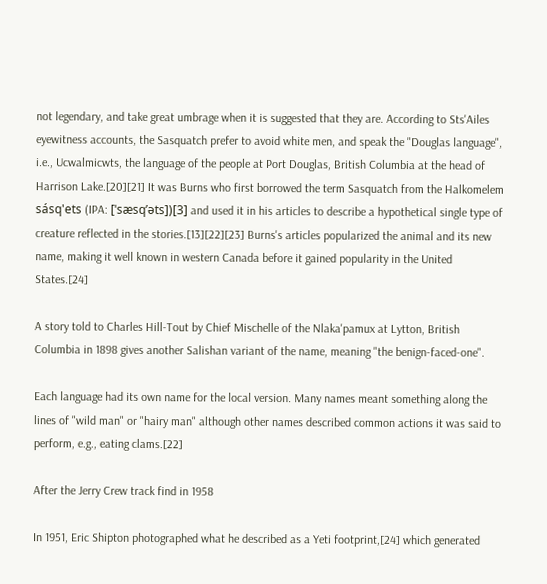not legendary, and take great umbrage when it is suggested that they are. According to Sts'Ailes eyewitness accounts, the Sasquatch prefer to avoid white men, and speak the "Douglas language", i.e., Ucwalmicwts, the language of the people at Port Douglas, British Columbia at the head of Harrison Lake.[20][21] It was Burns who first borrowed the term Sasquatch from the Halkomelem sásq'ets (IPA: [ˈsæsqʼəts])[3] and used it in his articles to describe a hypothetical single type of creature reflected in the stories.[13][22][23] Burns's articles popularized the animal and its new name, making it well known in western Canada before it gained popularity in the United States.[24]

A story told to Charles Hill-Tout by Chief Mischelle of the Nlaka'pamux at Lytton, British Columbia in 1898 gives another Salishan variant of the name, meaning "the benign-faced-one".

Each language had its own name for the local version. Many names meant something along the lines of "wild man" or "hairy man" although other names described common actions it was said to perform, e.g., eating clams.[22]

After the Jerry Crew track find in 1958

In 1951, Eric Shipton photographed what he described as a Yeti footprint,[24] which generated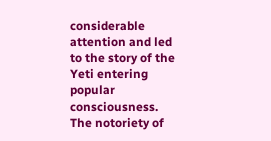considerable attention and led to the story of the Yeti entering popular consciousness. The notoriety of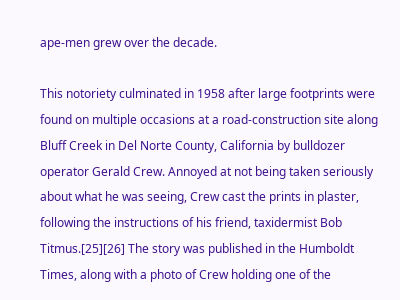ape-men grew over the decade.

This notoriety culminated in 1958 after large footprints were found on multiple occasions at a road-construction site along Bluff Creek in Del Norte County, California by bulldozer operator Gerald Crew. Annoyed at not being taken seriously about what he was seeing, Crew cast the prints in plaster, following the instructions of his friend, taxidermist Bob Titmus.[25][26] The story was published in the Humboldt Times, along with a photo of Crew holding one of the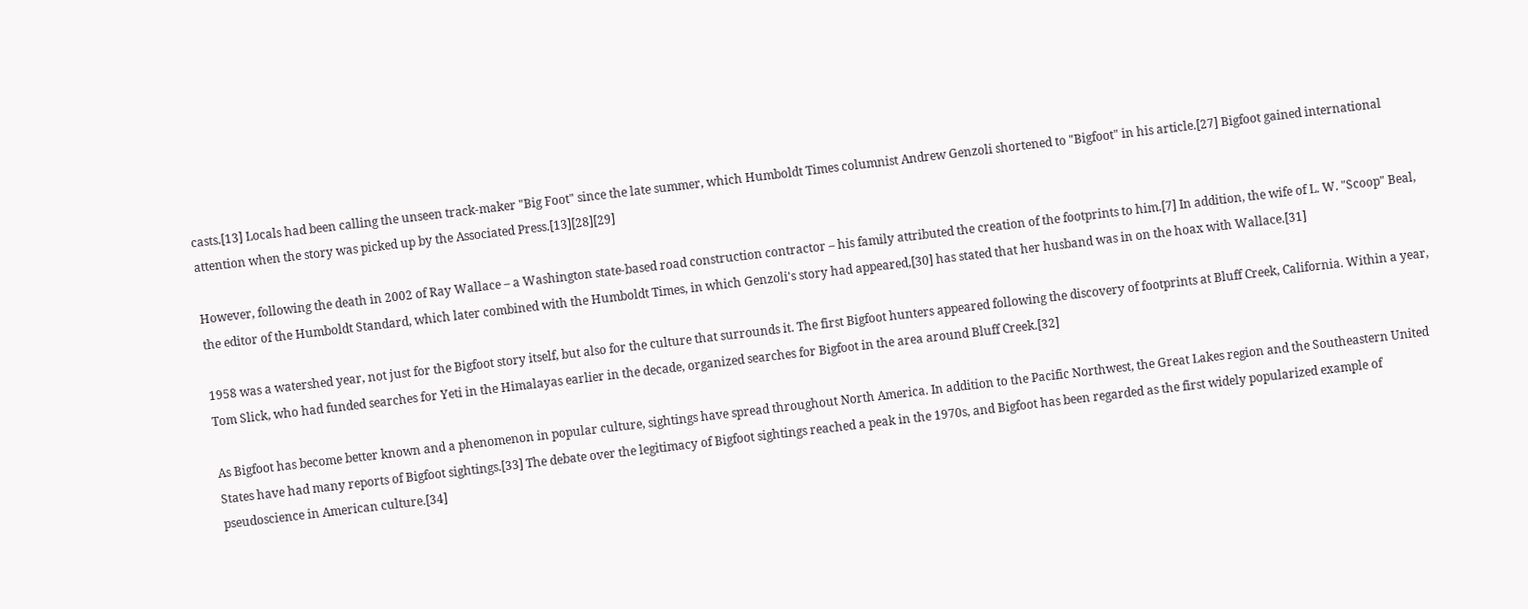casts.[13] Locals had been calling the unseen track-maker "Big Foot" since the late summer, which Humboldt Times columnist Andrew Genzoli shortened to "Bigfoot" in his article.[27] Bigfoot gained international attention when the story was picked up by the Associated Press.[13][28][29]

However, following the death in 2002 of Ray Wallace – a Washington state-based road construction contractor – his family attributed the creation of the footprints to him.[7] In addition, the wife of L. W. "Scoop" Beal, the editor of the Humboldt Standard, which later combined with the Humboldt Times, in which Genzoli's story had appeared,[30] has stated that her husband was in on the hoax with Wallace.[31]

1958 was a watershed year, not just for the Bigfoot story itself, but also for the culture that surrounds it. The first Bigfoot hunters appeared following the discovery of footprints at Bluff Creek, California. Within a year, Tom Slick, who had funded searches for Yeti in the Himalayas earlier in the decade, organized searches for Bigfoot in the area around Bluff Creek.[32]

As Bigfoot has become better known and a phenomenon in popular culture, sightings have spread throughout North America. In addition to the Pacific Northwest, the Great Lakes region and the Southeastern United States have had many reports of Bigfoot sightings.[33] The debate over the legitimacy of Bigfoot sightings reached a peak in the 1970s, and Bigfoot has been regarded as the first widely popularized example of pseudoscience in American culture.[34]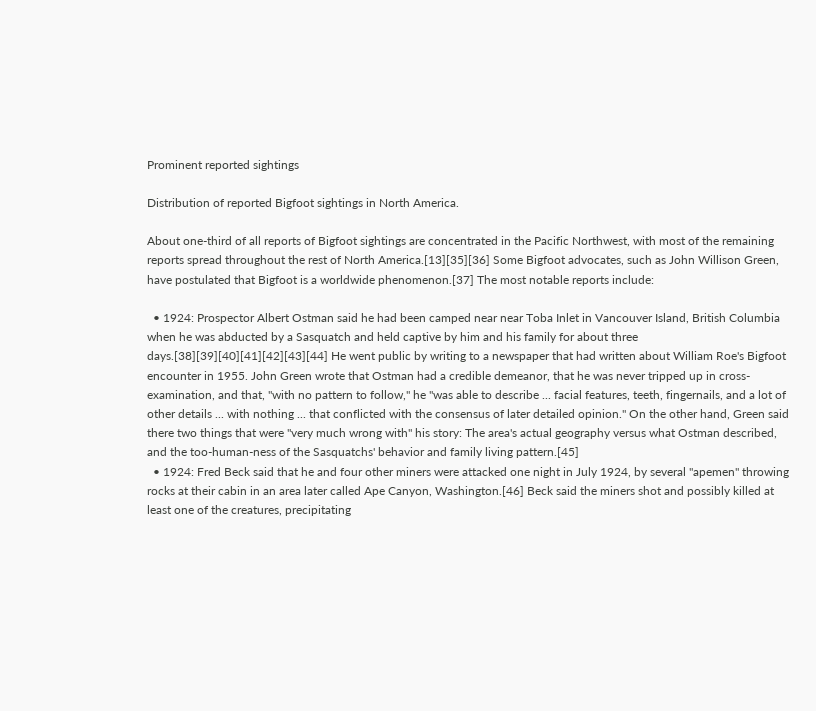Prominent reported sightings

Distribution of reported Bigfoot sightings in North America.

About one-third of all reports of Bigfoot sightings are concentrated in the Pacific Northwest, with most of the remaining reports spread throughout the rest of North America.[13][35][36] Some Bigfoot advocates, such as John Willison Green, have postulated that Bigfoot is a worldwide phenomenon.[37] The most notable reports include:

  • 1924: Prospector Albert Ostman said he had been camped near near Toba Inlet in Vancouver Island, British Columbia when he was abducted by a Sasquatch and held captive by him and his family for about three days.[38][39][40][41][42][43][44] He went public by writing to a newspaper that had written about William Roe's Bigfoot encounter in 1955. John Green wrote that Ostman had a credible demeanor, that he was never tripped up in cross-examination, and that, "with no pattern to follow," he "was able to describe ... facial features, teeth, fingernails, and a lot of other details ... with nothing ... that conflicted with the consensus of later detailed opinion." On the other hand, Green said there two things that were "very much wrong with" his story: The area's actual geography versus what Ostman described, and the too-human-ness of the Sasquatchs' behavior and family living pattern.[45]
  • 1924: Fred Beck said that he and four other miners were attacked one night in July 1924, by several "apemen" throwing rocks at their cabin in an area later called Ape Canyon, Washington.[46] Beck said the miners shot and possibly killed at least one of the creatures, precipitating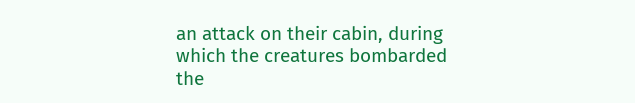an attack on their cabin, during which the creatures bombarded the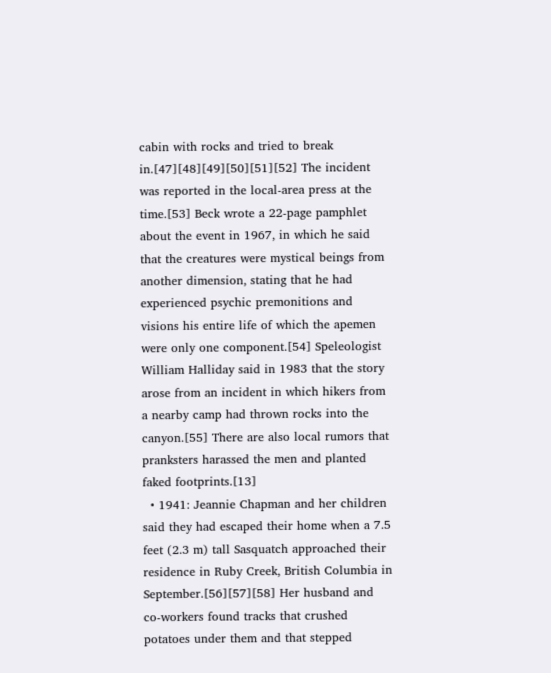cabin with rocks and tried to break in.[47][48][49][50][51][52] The incident was reported in the local-area press at the time.[53] Beck wrote a 22-page pamphlet about the event in 1967, in which he said that the creatures were mystical beings from another dimension, stating that he had experienced psychic premonitions and visions his entire life of which the apemen were only one component.[54] Speleologist William Halliday said in 1983 that the story arose from an incident in which hikers from a nearby camp had thrown rocks into the canyon.[55] There are also local rumors that pranksters harassed the men and planted faked footprints.[13]
  • 1941: Jeannie Chapman and her children said they had escaped their home when a 7.5 feet (2.3 m) tall Sasquatch approached their residence in Ruby Creek, British Columbia in September.[56][57][58] Her husband and co-workers found tracks that crushed potatoes under them and that stepped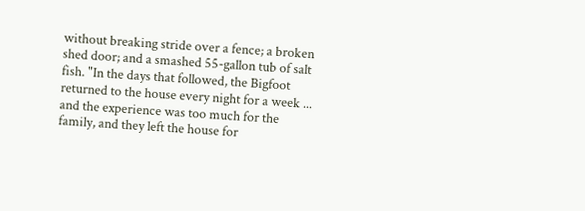without breaking stride over a fence; a broken shed door; and a smashed 55-gallon tub of salt fish. "In the days that followed, the Bigfoot returned to the house every night for a week ... and the experience was too much for the family, and they left the house for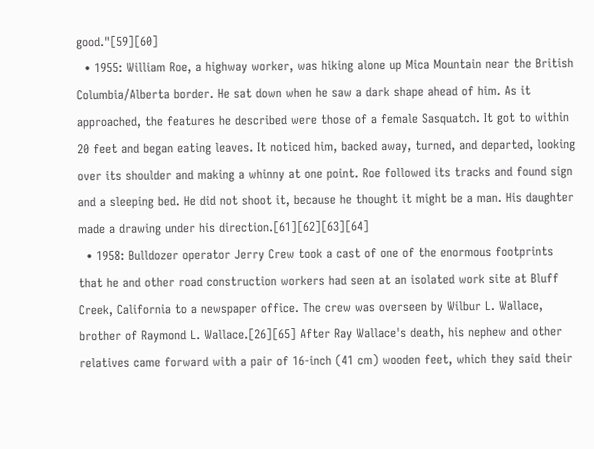good."[59][60]
  • 1955: William Roe, a highway worker, was hiking alone up Mica Mountain near the British Columbia/Alberta border. He sat down when he saw a dark shape ahead of him. As it approached, the features he described were those of a female Sasquatch. It got to within 20 feet and began eating leaves. It noticed him, backed away, turned, and departed, looking over its shoulder and making a whinny at one point. Roe followed its tracks and found sign and a sleeping bed. He did not shoot it, because he thought it might be a man. His daughter made a drawing under his direction.[61][62][63][64]
  • 1958: Bulldozer operator Jerry Crew took a cast of one of the enormous footprints that he and other road construction workers had seen at an isolated work site at Bluff Creek, California to a newspaper office. The crew was overseen by Wilbur L. Wallace, brother of Raymond L. Wallace.[26][65] After Ray Wallace's death, his nephew and other relatives came forward with a pair of 16-inch (41 cm) wooden feet, which they said their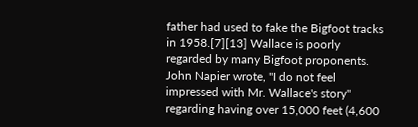father had used to fake the Bigfoot tracks in 1958.[7][13] Wallace is poorly regarded by many Bigfoot proponents. John Napier wrote, "I do not feel impressed with Mr. Wallace's story" regarding having over 15,000 feet (4,600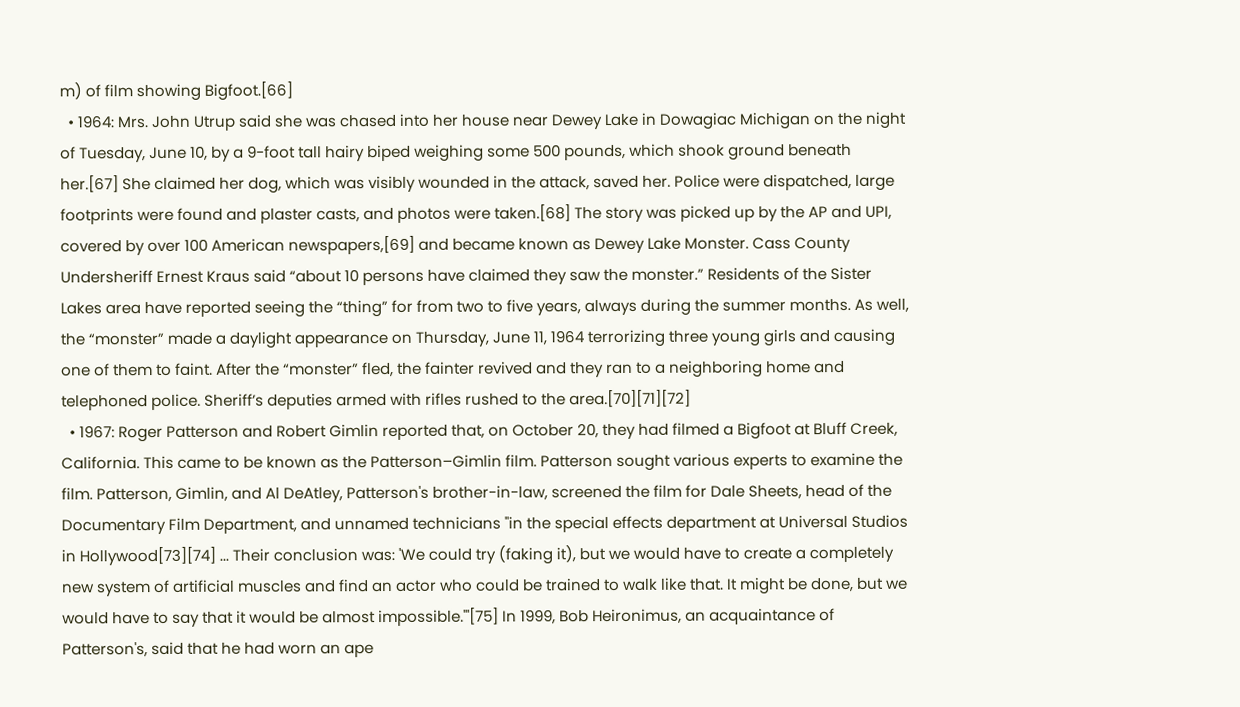m) of film showing Bigfoot.[66]
  • 1964: Mrs. John Utrup said she was chased into her house near Dewey Lake in Dowagiac Michigan on the night of Tuesday, June 10, by a 9-foot tall hairy biped weighing some 500 pounds, which shook ground beneath her.[67] She claimed her dog, which was visibly wounded in the attack, saved her. Police were dispatched, large footprints were found and plaster casts, and photos were taken.[68] The story was picked up by the AP and UPI, covered by over 100 American newspapers,[69] and became known as Dewey Lake Monster. Cass County Undersheriff Ernest Kraus said “about 10 persons have claimed they saw the monster.” Residents of the Sister Lakes area have reported seeing the “thing” for from two to five years, always during the summer months. As well, the “monster” made a daylight appearance on Thursday, June 11, 1964 terrorizing three young girls and causing one of them to faint. After the “monster” fled, the fainter revived and they ran to a neighboring home and telephoned police. Sheriff’s deputies armed with rifles rushed to the area.[70][71][72]
  • 1967: Roger Patterson and Robert Gimlin reported that, on October 20, they had filmed a Bigfoot at Bluff Creek, California. This came to be known as the Patterson–Gimlin film. Patterson sought various experts to examine the film. Patterson, Gimlin, and Al DeAtley, Patterson's brother-in-law, screened the film for Dale Sheets, head of the Documentary Film Department, and unnamed technicians "in the special effects department at Universal Studios in Hollywood[73][74] ... Their conclusion was: 'We could try (faking it), but we would have to create a completely new system of artificial muscles and find an actor who could be trained to walk like that. It might be done, but we would have to say that it would be almost impossible.'"[75] In 1999, Bob Heironimus, an acquaintance of Patterson's, said that he had worn an ape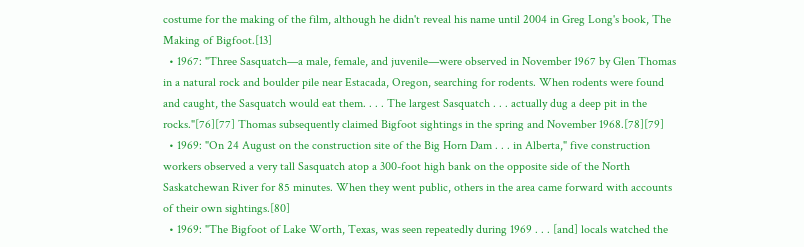costume for the making of the film, although he didn't reveal his name until 2004 in Greg Long's book, The Making of Bigfoot.[13]
  • 1967: "Three Sasquatch—a male, female, and juvenile—were observed in November 1967 by Glen Thomas in a natural rock and boulder pile near Estacada, Oregon, searching for rodents. When rodents were found and caught, the Sasquatch would eat them. . . . The largest Sasquatch . . . actually dug a deep pit in the rocks."[76][77] Thomas subsequently claimed Bigfoot sightings in the spring and November 1968.[78][79]
  • 1969: "On 24 August on the construction site of the Big Horn Dam . . . in Alberta," five construction workers observed a very tall Sasquatch atop a 300-foot high bank on the opposite side of the North Saskatchewan River for 85 minutes. When they went public, others in the area came forward with accounts of their own sightings.[80]
  • 1969: "The Bigfoot of Lake Worth, Texas, was seen repeatedly during 1969 . . . [and] locals watched the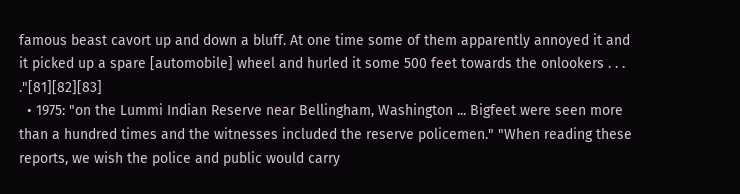famous beast cavort up and down a bluff. At one time some of them apparently annoyed it and it picked up a spare [automobile] wheel and hurled it some 500 feet towards the onlookers . . . ."[81][82][83]
  • 1975: "on the Lummi Indian Reserve near Bellingham, Washington ... Bigfeet were seen more than a hundred times and the witnesses included the reserve policemen." "When reading these reports, we wish the police and public would carry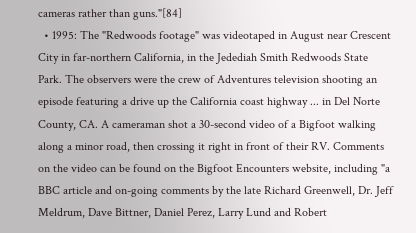cameras rather than guns."[84]
  • 1995: The "Redwoods footage" was videotaped in August near Crescent City in far-northern California, in the Jedediah Smith Redwoods State Park. The observers were the crew of Adventures television shooting an episode featuring a drive up the California coast highway ... in Del Norte County, CA. A cameraman shot a 30-second video of a Bigfoot walking along a minor road, then crossing it right in front of their RV. Comments on the video can be found on the Bigfoot Encounters website, including "a BBC article and on-going comments by the late Richard Greenwell, Dr. Jeff Meldrum, Dave Bittner, Daniel Perez, Larry Lund and Robert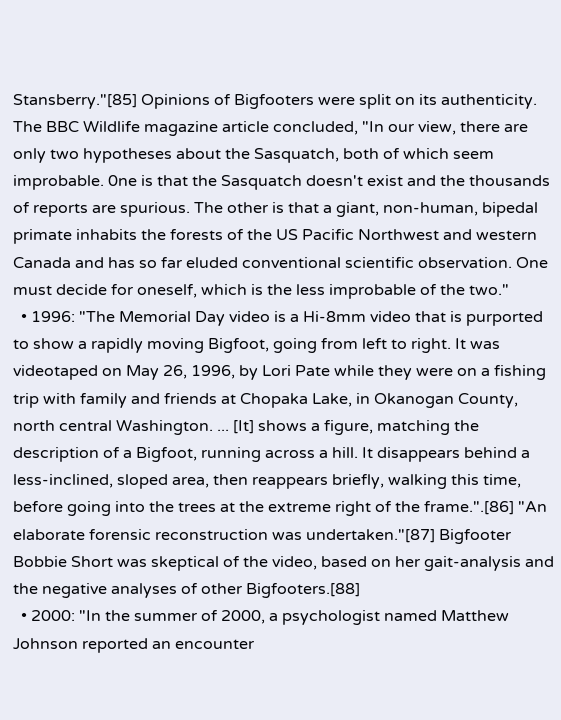Stansberry."[85] Opinions of Bigfooters were split on its authenticity. The BBC Wildlife magazine article concluded, "In our view, there are only two hypotheses about the Sasquatch, both of which seem improbable. 0ne is that the Sasquatch doesn't exist and the thousands of reports are spurious. The other is that a giant, non-human, bipedal primate inhabits the forests of the US Pacific Northwest and western Canada and has so far eluded conventional scientific observation. One must decide for oneself, which is the less improbable of the two."
  • 1996: "The Memorial Day video is a Hi-8mm video that is purported to show a rapidly moving Bigfoot, going from left to right. It was videotaped on May 26, 1996, by Lori Pate while they were on a fishing trip with family and friends at Chopaka Lake, in Okanogan County, north central Washington. ... [It] shows a figure, matching the description of a Bigfoot, running across a hill. It disappears behind a less-inclined, sloped area, then reappears briefly, walking this time, before going into the trees at the extreme right of the frame.".[86] "An elaborate forensic reconstruction was undertaken."[87] Bigfooter Bobbie Short was skeptical of the video, based on her gait-analysis and the negative analyses of other Bigfooters.[88]
  • 2000: "In the summer of 2000, a psychologist named Matthew Johnson reported an encounter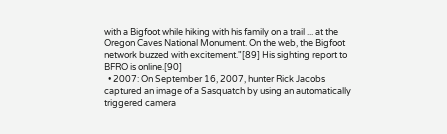with a Bigfoot while hiking with his family on a trail ... at the Oregon Caves National Monument. On the web, the Bigfoot network buzzed with excitement."[89] His sighting report to BFRO is online.[90]
  • 2007: On September 16, 2007, hunter Rick Jacobs captured an image of a Sasquatch by using an automatically triggered camera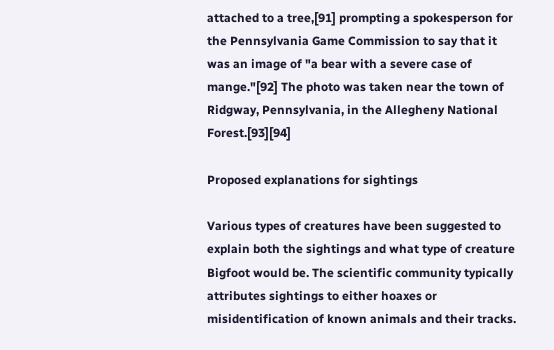attached to a tree,[91] prompting a spokesperson for the Pennsylvania Game Commission to say that it was an image of "a bear with a severe case of mange."[92] The photo was taken near the town of Ridgway, Pennsylvania, in the Allegheny National Forest.[93][94]

Proposed explanations for sightings

Various types of creatures have been suggested to explain both the sightings and what type of creature Bigfoot would be. The scientific community typically attributes sightings to either hoaxes or misidentification of known animals and their tracks.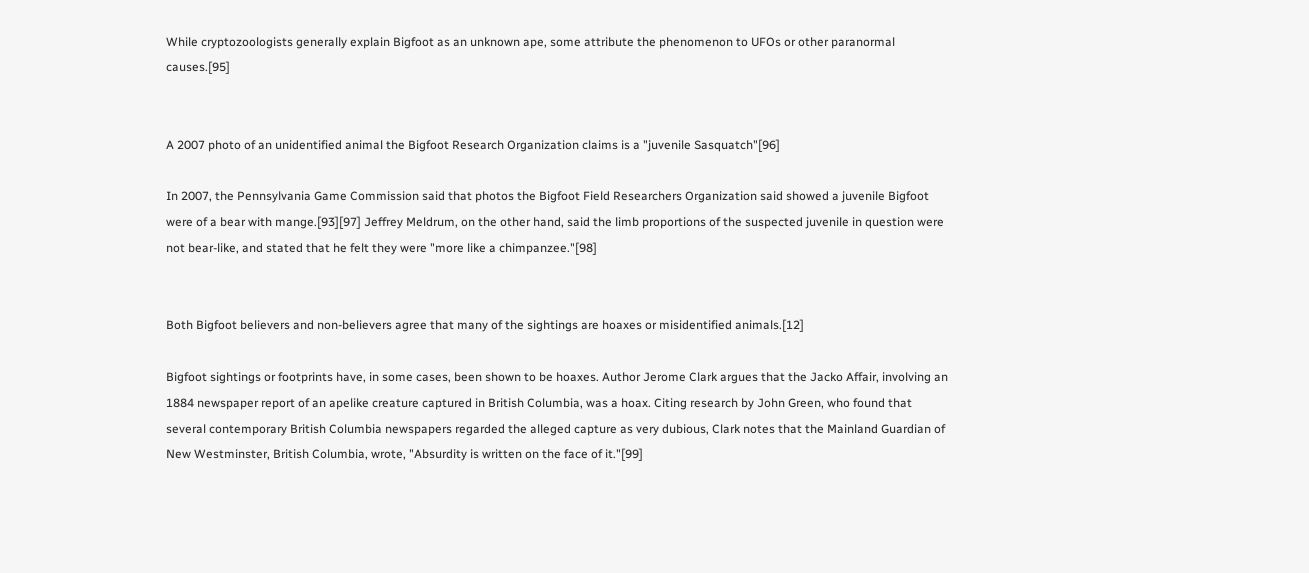While cryptozoologists generally explain Bigfoot as an unknown ape, some attribute the phenomenon to UFOs or other paranormal causes.[95]


A 2007 photo of an unidentified animal the Bigfoot Research Organization claims is a "juvenile Sasquatch"[96]

In 2007, the Pennsylvania Game Commission said that photos the Bigfoot Field Researchers Organization said showed a juvenile Bigfoot were of a bear with mange.[93][97] Jeffrey Meldrum, on the other hand, said the limb proportions of the suspected juvenile in question were not bear-like, and stated that he felt they were "more like a chimpanzee."[98]


Both Bigfoot believers and non-believers agree that many of the sightings are hoaxes or misidentified animals.[12]

Bigfoot sightings or footprints have, in some cases, been shown to be hoaxes. Author Jerome Clark argues that the Jacko Affair, involving an 1884 newspaper report of an apelike creature captured in British Columbia, was a hoax. Citing research by John Green, who found that several contemporary British Columbia newspapers regarded the alleged capture as very dubious, Clark notes that the Mainland Guardian of New Westminster, British Columbia, wrote, "Absurdity is written on the face of it."[99]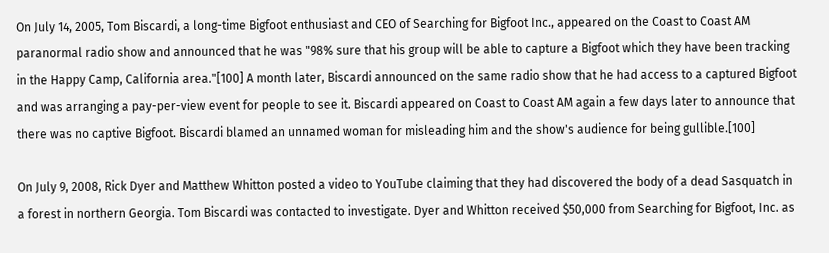On July 14, 2005, Tom Biscardi, a long-time Bigfoot enthusiast and CEO of Searching for Bigfoot Inc., appeared on the Coast to Coast AM paranormal radio show and announced that he was "98% sure that his group will be able to capture a Bigfoot which they have been tracking in the Happy Camp, California area."[100] A month later, Biscardi announced on the same radio show that he had access to a captured Bigfoot and was arranging a pay-per-view event for people to see it. Biscardi appeared on Coast to Coast AM again a few days later to announce that there was no captive Bigfoot. Biscardi blamed an unnamed woman for misleading him and the show's audience for being gullible.[100]

On July 9, 2008, Rick Dyer and Matthew Whitton posted a video to YouTube claiming that they had discovered the body of a dead Sasquatch in a forest in northern Georgia. Tom Biscardi was contacted to investigate. Dyer and Whitton received $50,000 from Searching for Bigfoot, Inc. as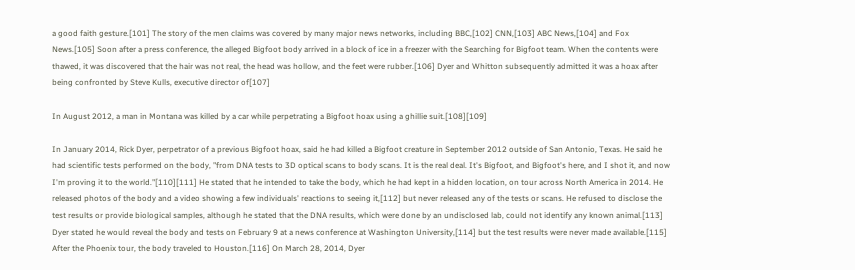a good faith gesture.[101] The story of the men claims was covered by many major news networks, including BBC,[102] CNN,[103] ABC News,[104] and Fox News.[105] Soon after a press conference, the alleged Bigfoot body arrived in a block of ice in a freezer with the Searching for Bigfoot team. When the contents were thawed, it was discovered that the hair was not real, the head was hollow, and the feet were rubber.[106] Dyer and Whitton subsequently admitted it was a hoax after being confronted by Steve Kulls, executive director of[107]

In August 2012, a man in Montana was killed by a car while perpetrating a Bigfoot hoax using a ghillie suit.[108][109]

In January 2014, Rick Dyer, perpetrator of a previous Bigfoot hoax, said he had killed a Bigfoot creature in September 2012 outside of San Antonio, Texas. He said he had scientific tests performed on the body, "from DNA tests to 3D optical scans to body scans. It is the real deal. It's Bigfoot, and Bigfoot's here, and I shot it, and now I'm proving it to the world."[110][111] He stated that he intended to take the body, which he had kept in a hidden location, on tour across North America in 2014. He released photos of the body and a video showing a few individuals' reactions to seeing it,[112] but never released any of the tests or scans. He refused to disclose the test results or provide biological samples, although he stated that the DNA results, which were done by an undisclosed lab, could not identify any known animal.[113] Dyer stated he would reveal the body and tests on February 9 at a news conference at Washington University,[114] but the test results were never made available.[115] After the Phoenix tour, the body traveled to Houston.[116] On March 28, 2014, Dyer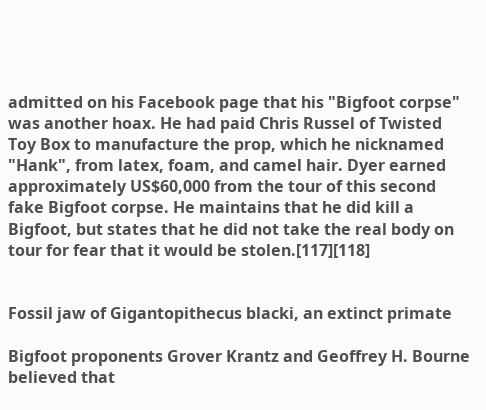admitted on his Facebook page that his "Bigfoot corpse" was another hoax. He had paid Chris Russel of Twisted Toy Box to manufacture the prop, which he nicknamed "Hank", from latex, foam, and camel hair. Dyer earned approximately US$60,000 from the tour of this second fake Bigfoot corpse. He maintains that he did kill a Bigfoot, but states that he did not take the real body on tour for fear that it would be stolen.[117][118]


Fossil jaw of Gigantopithecus blacki, an extinct primate

Bigfoot proponents Grover Krantz and Geoffrey H. Bourne believed that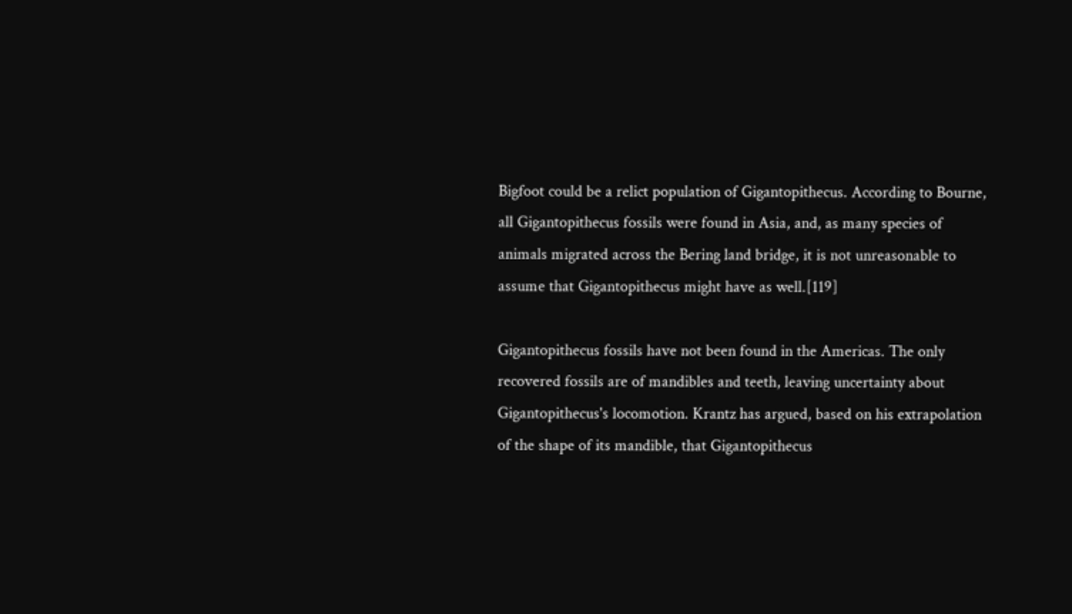Bigfoot could be a relict population of Gigantopithecus. According to Bourne, all Gigantopithecus fossils were found in Asia, and, as many species of animals migrated across the Bering land bridge, it is not unreasonable to assume that Gigantopithecus might have as well.[119]

Gigantopithecus fossils have not been found in the Americas. The only recovered fossils are of mandibles and teeth, leaving uncertainty about Gigantopithecus's locomotion. Krantz has argued, based on his extrapolation of the shape of its mandible, that Gigantopithecus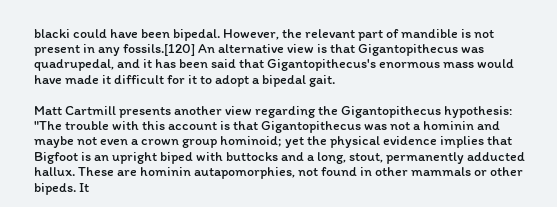blacki could have been bipedal. However, the relevant part of mandible is not present in any fossils.[120] An alternative view is that Gigantopithecus was quadrupedal, and it has been said that Gigantopithecus's enormous mass would have made it difficult for it to adopt a bipedal gait.

Matt Cartmill presents another view regarding the Gigantopithecus hypothesis: "The trouble with this account is that Gigantopithecus was not a hominin and maybe not even a crown group hominoid; yet the physical evidence implies that Bigfoot is an upright biped with buttocks and a long, stout, permanently adducted hallux. These are hominin autapomorphies, not found in other mammals or other bipeds. It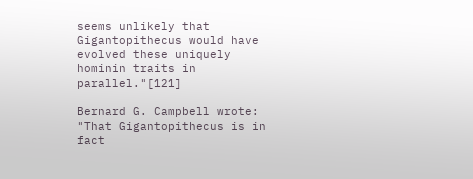seems unlikely that Gigantopithecus would have evolved these uniquely hominin traits in parallel."[121]

Bernard G. Campbell wrote: "That Gigantopithecus is in fact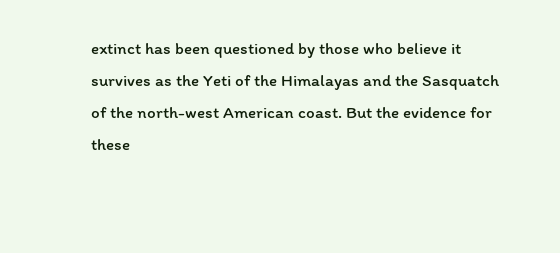extinct has been questioned by those who believe it survives as the Yeti of the Himalayas and the Sasquatch of the north-west American coast. But the evidence for these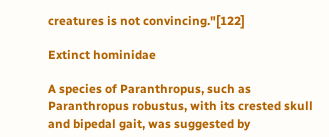creatures is not convincing."[122]

Extinct hominidae

A species of Paranthropus, such as Paranthropus robustus, with its crested skull and bipedal gait, was suggested by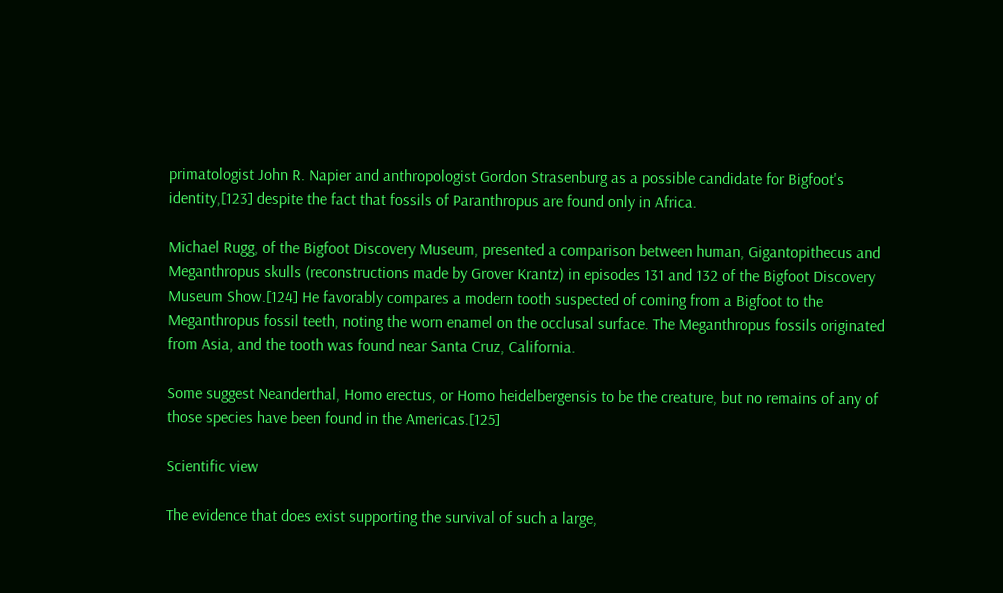primatologist John R. Napier and anthropologist Gordon Strasenburg as a possible candidate for Bigfoot's identity,[123] despite the fact that fossils of Paranthropus are found only in Africa.

Michael Rugg, of the Bigfoot Discovery Museum, presented a comparison between human, Gigantopithecus and Meganthropus skulls (reconstructions made by Grover Krantz) in episodes 131 and 132 of the Bigfoot Discovery Museum Show.[124] He favorably compares a modern tooth suspected of coming from a Bigfoot to the Meganthropus fossil teeth, noting the worn enamel on the occlusal surface. The Meganthropus fossils originated from Asia, and the tooth was found near Santa Cruz, California.

Some suggest Neanderthal, Homo erectus, or Homo heidelbergensis to be the creature, but no remains of any of those species have been found in the Americas.[125]

Scientific view

The evidence that does exist supporting the survival of such a large,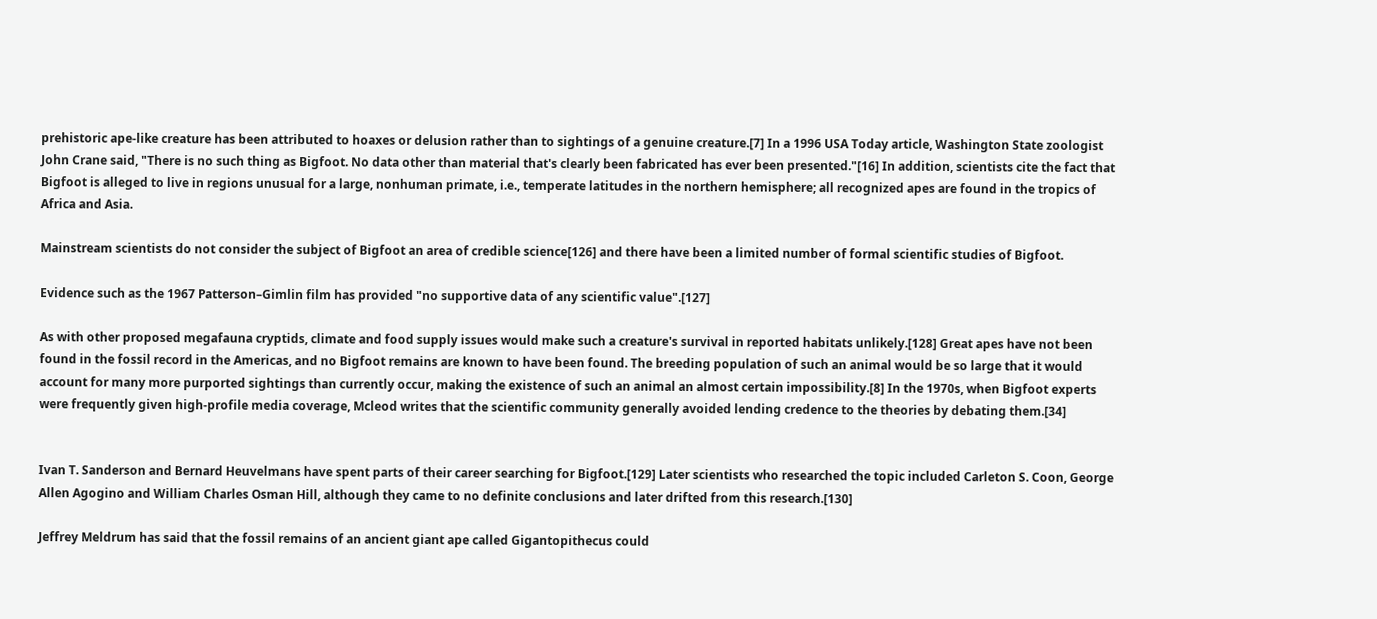prehistoric ape-like creature has been attributed to hoaxes or delusion rather than to sightings of a genuine creature.[7] In a 1996 USA Today article, Washington State zoologist John Crane said, "There is no such thing as Bigfoot. No data other than material that's clearly been fabricated has ever been presented."[16] In addition, scientists cite the fact that Bigfoot is alleged to live in regions unusual for a large, nonhuman primate, i.e., temperate latitudes in the northern hemisphere; all recognized apes are found in the tropics of Africa and Asia.

Mainstream scientists do not consider the subject of Bigfoot an area of credible science[126] and there have been a limited number of formal scientific studies of Bigfoot.

Evidence such as the 1967 Patterson–Gimlin film has provided "no supportive data of any scientific value".[127]

As with other proposed megafauna cryptids, climate and food supply issues would make such a creature's survival in reported habitats unlikely.[128] Great apes have not been found in the fossil record in the Americas, and no Bigfoot remains are known to have been found. The breeding population of such an animal would be so large that it would account for many more purported sightings than currently occur, making the existence of such an animal an almost certain impossibility.[8] In the 1970s, when Bigfoot experts were frequently given high-profile media coverage, Mcleod writes that the scientific community generally avoided lending credence to the theories by debating them.[34]


Ivan T. Sanderson and Bernard Heuvelmans have spent parts of their career searching for Bigfoot.[129] Later scientists who researched the topic included Carleton S. Coon, George Allen Agogino and William Charles Osman Hill, although they came to no definite conclusions and later drifted from this research.[130]

Jeffrey Meldrum has said that the fossil remains of an ancient giant ape called Gigantopithecus could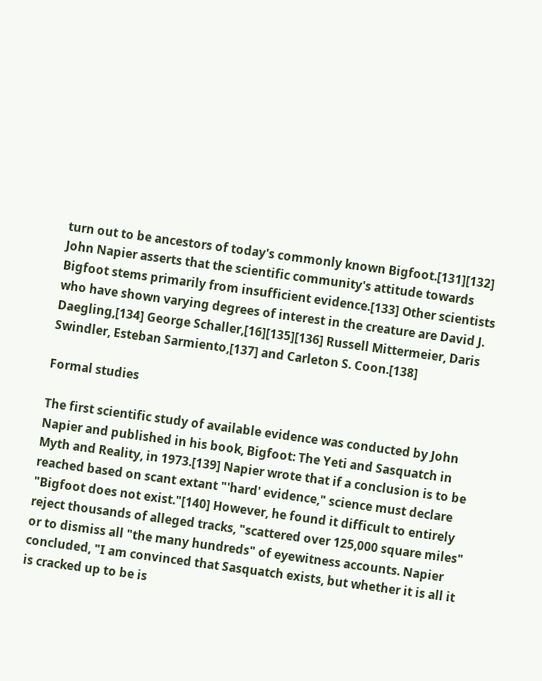turn out to be ancestors of today's commonly known Bigfoot.[131][132] John Napier asserts that the scientific community's attitude towards Bigfoot stems primarily from insufficient evidence.[133] Other scientists who have shown varying degrees of interest in the creature are David J. Daegling,[134] George Schaller,[16][135][136] Russell Mittermeier, Daris Swindler, Esteban Sarmiento,[137] and Carleton S. Coon.[138]

Formal studies

The first scientific study of available evidence was conducted by John Napier and published in his book, Bigfoot: The Yeti and Sasquatch in Myth and Reality, in 1973.[139] Napier wrote that if a conclusion is to be reached based on scant extant "'hard' evidence," science must declare "Bigfoot does not exist."[140] However, he found it difficult to entirely reject thousands of alleged tracks, "scattered over 125,000 square miles" or to dismiss all "the many hundreds" of eyewitness accounts. Napier concluded, "I am convinced that Sasquatch exists, but whether it is all it is cracked up to be is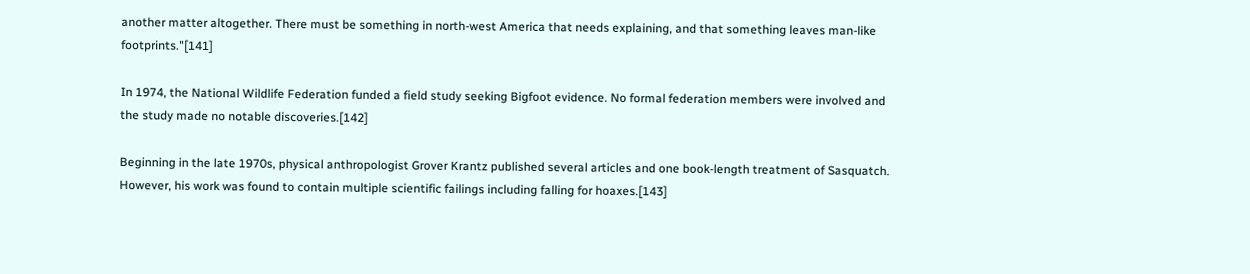another matter altogether. There must be something in north-west America that needs explaining, and that something leaves man-like footprints."[141]

In 1974, the National Wildlife Federation funded a field study seeking Bigfoot evidence. No formal federation members were involved and the study made no notable discoveries.[142]

Beginning in the late 1970s, physical anthropologist Grover Krantz published several articles and one book-length treatment of Sasquatch. However, his work was found to contain multiple scientific failings including falling for hoaxes.[143]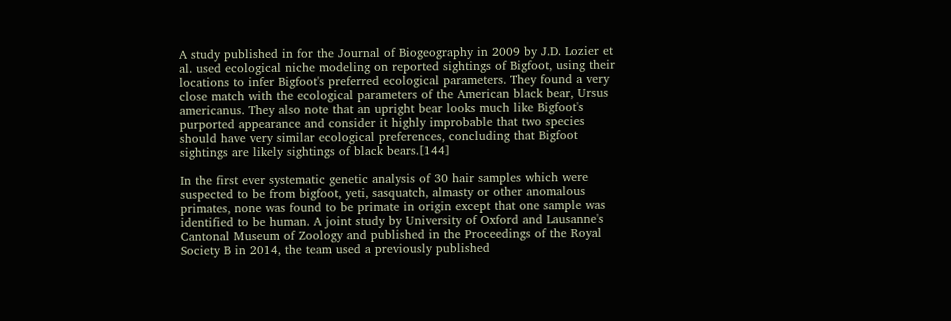A study published in for the Journal of Biogeography in 2009 by J.D. Lozier et al. used ecological niche modeling on reported sightings of Bigfoot, using their locations to infer Bigfoot's preferred ecological parameters. They found a very close match with the ecological parameters of the American black bear, Ursus americanus. They also note that an upright bear looks much like Bigfoot's purported appearance and consider it highly improbable that two species should have very similar ecological preferences, concluding that Bigfoot sightings are likely sightings of black bears.[144]

In the first ever systematic genetic analysis of 30 hair samples which were suspected to be from bigfoot, yeti, sasquatch, almasty or other anomalous primates, none was found to be primate in origin except that one sample was identified to be human. A joint study by University of Oxford and Lausanne's Cantonal Museum of Zoology and published in the Proceedings of the Royal Society B in 2014, the team used a previously published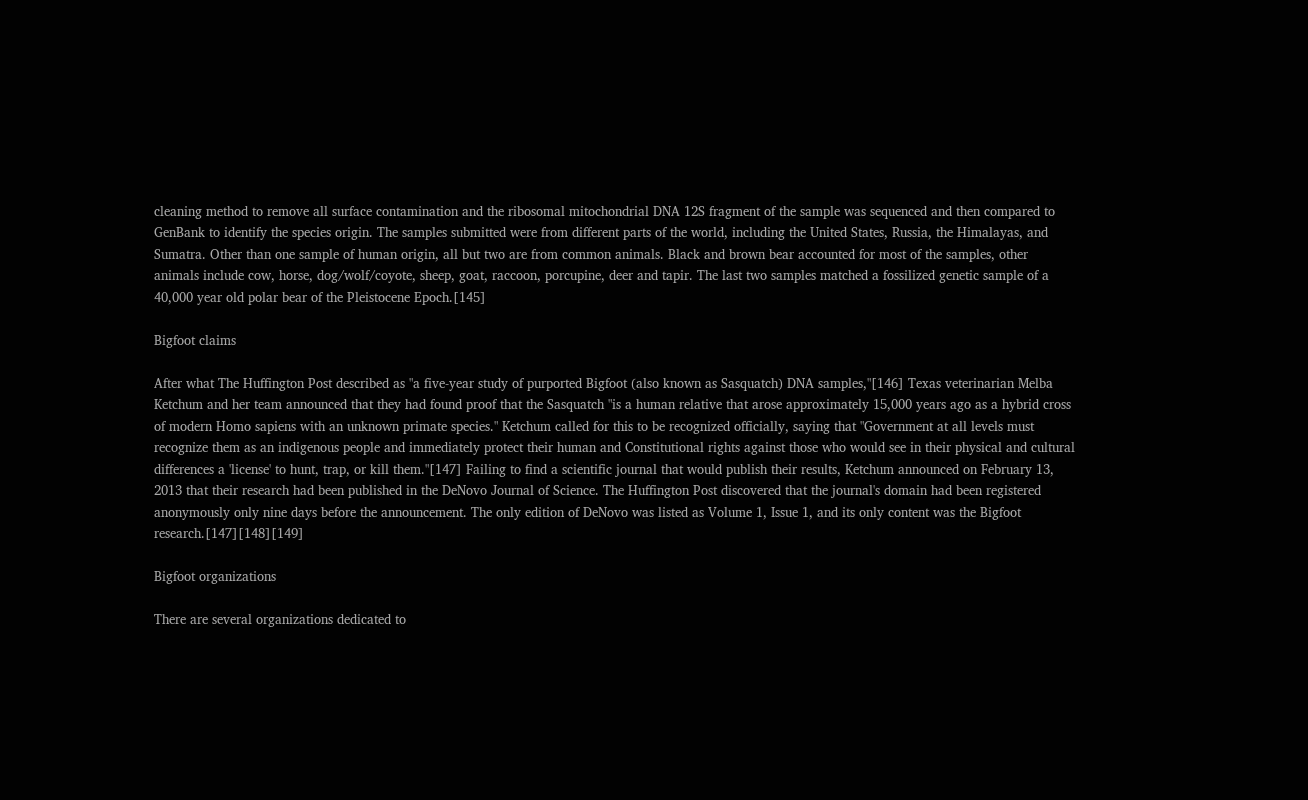cleaning method to remove all surface contamination and the ribosomal mitochondrial DNA 12S fragment of the sample was sequenced and then compared to GenBank to identify the species origin. The samples submitted were from different parts of the world, including the United States, Russia, the Himalayas, and Sumatra. Other than one sample of human origin, all but two are from common animals. Black and brown bear accounted for most of the samples, other animals include cow, horse, dog/wolf/coyote, sheep, goat, raccoon, porcupine, deer and tapir. The last two samples matched a fossilized genetic sample of a 40,000 year old polar bear of the Pleistocene Epoch.[145]

Bigfoot claims

After what The Huffington Post described as "a five-year study of purported Bigfoot (also known as Sasquatch) DNA samples,"[146] Texas veterinarian Melba Ketchum and her team announced that they had found proof that the Sasquatch "is a human relative that arose approximately 15,000 years ago as a hybrid cross of modern Homo sapiens with an unknown primate species." Ketchum called for this to be recognized officially, saying that "Government at all levels must recognize them as an indigenous people and immediately protect their human and Constitutional rights against those who would see in their physical and cultural differences a 'license' to hunt, trap, or kill them."[147] Failing to find a scientific journal that would publish their results, Ketchum announced on February 13, 2013 that their research had been published in the DeNovo Journal of Science. The Huffington Post discovered that the journal's domain had been registered anonymously only nine days before the announcement. The only edition of DeNovo was listed as Volume 1, Issue 1, and its only content was the Bigfoot research.[147][148][149]

Bigfoot organizations

There are several organizations dedicated to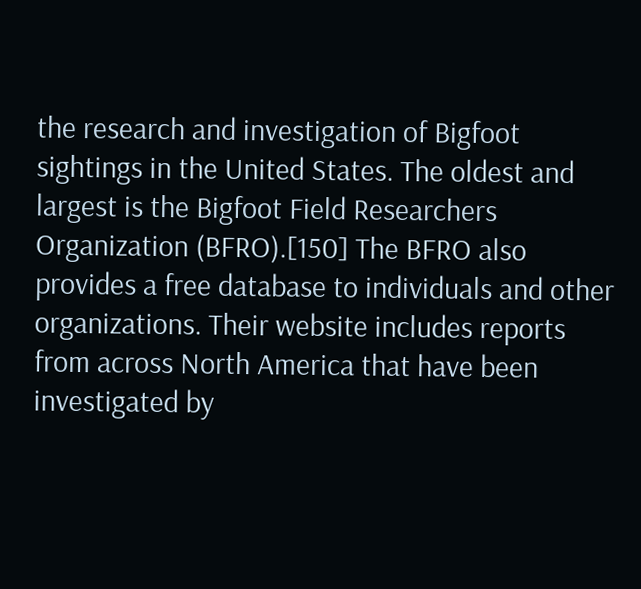the research and investigation of Bigfoot sightings in the United States. The oldest and largest is the Bigfoot Field Researchers Organization (BFRO).[150] The BFRO also provides a free database to individuals and other organizations. Their website includes reports from across North America that have been investigated by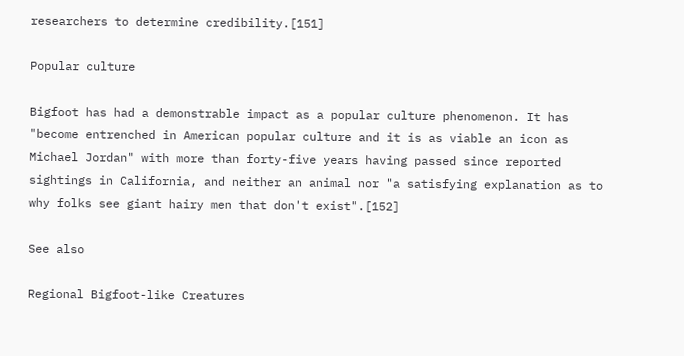researchers to determine credibility.[151]

Popular culture

Bigfoot has had a demonstrable impact as a popular culture phenomenon. It has "become entrenched in American popular culture and it is as viable an icon as Michael Jordan" with more than forty-five years having passed since reported sightings in California, and neither an animal nor "a satisfying explanation as to why folks see giant hairy men that don't exist".[152]

See also

Regional Bigfoot-like Creatures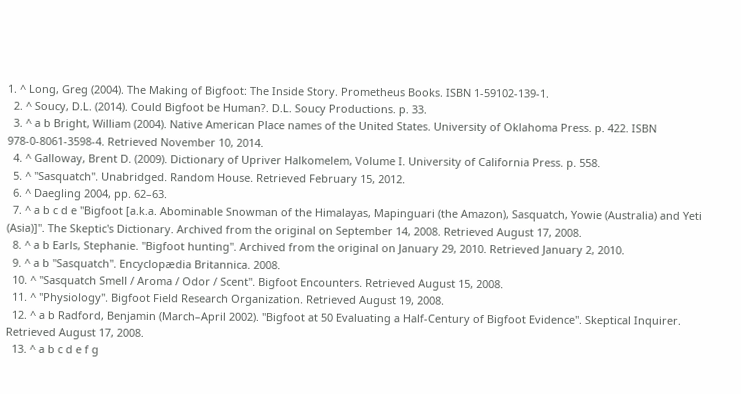1. ^ Long, Greg (2004). The Making of Bigfoot: The Inside Story. Prometheus Books. ISBN 1-59102-139-1.
  2. ^ Soucy, D.L. (2014). Could Bigfoot be Human?. D.L. Soucy Productions. p. 33.
  3. ^ a b Bright, William (2004). Native American Place names of the United States. University of Oklahoma Press. p. 422. ISBN 978-0-8061-3598-4. Retrieved November 10, 2014.
  4. ^ Galloway, Brent D. (2009). Dictionary of Upriver Halkomelem, Volume I. University of California Press. p. 558.
  5. ^ "Sasquatch". Unabridged. Random House. Retrieved February 15, 2012.
  6. ^ Daegling 2004, pp. 62–63.
  7. ^ a b c d e "Bigfoot [a.k.a. Abominable Snowman of the Himalayas, Mapinguari (the Amazon), Sasquatch, Yowie (Australia) and Yeti (Asia)]". The Skeptic's Dictionary. Archived from the original on September 14, 2008. Retrieved August 17, 2008.
  8. ^ a b Earls, Stephanie. "Bigfoot hunting". Archived from the original on January 29, 2010. Retrieved January 2, 2010.
  9. ^ a b "Sasquatch". Encyclopædia Britannica. 2008.
  10. ^ "Sasquatch Smell / Aroma / Odor / Scent". Bigfoot Encounters. Retrieved August 15, 2008.
  11. ^ "Physiology". Bigfoot Field Research Organization. Retrieved August 19, 2008.
  12. ^ a b Radford, Benjamin (March–April 2002). "Bigfoot at 50 Evaluating a Half-Century of Bigfoot Evidence". Skeptical Inquirer. Retrieved August 17, 2008.
  13. ^ a b c d e f g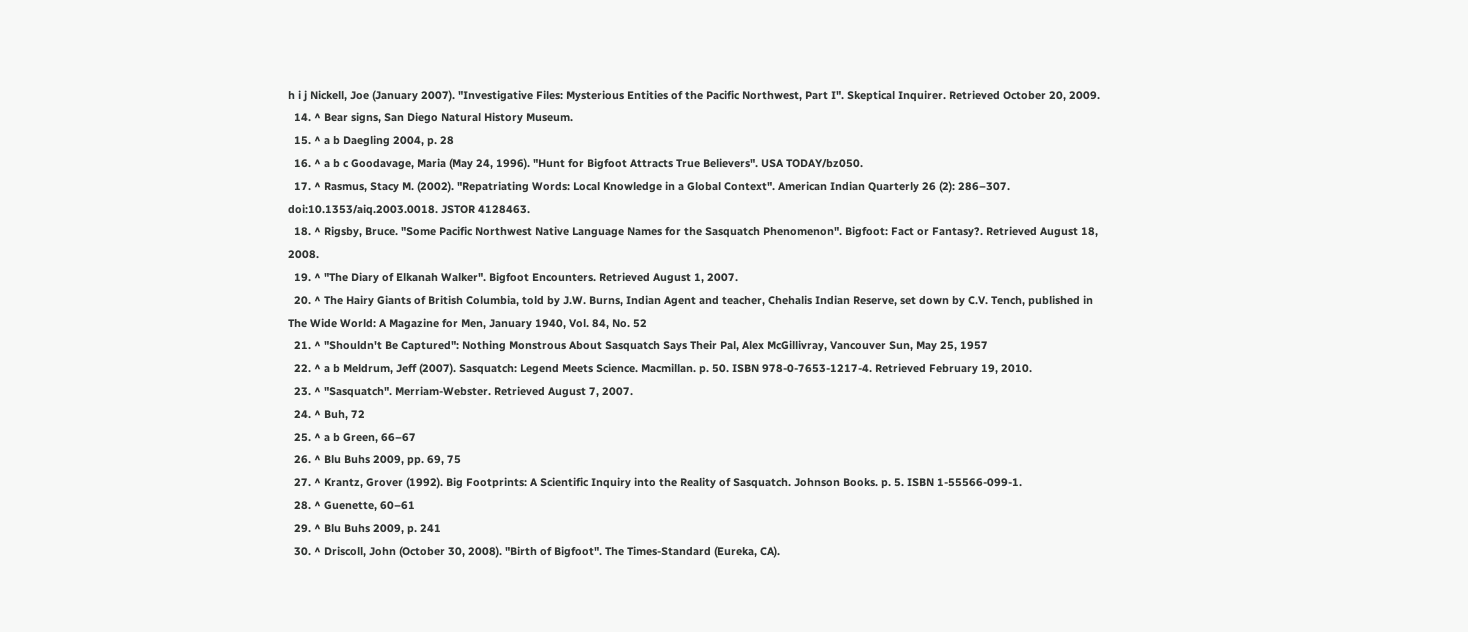h i j Nickell, Joe (January 2007). "Investigative Files: Mysterious Entities of the Pacific Northwest, Part I". Skeptical Inquirer. Retrieved October 20, 2009.
  14. ^ Bear signs, San Diego Natural History Museum.
  15. ^ a b Daegling 2004, p. 28
  16. ^ a b c Goodavage, Maria (May 24, 1996). "Hunt for Bigfoot Attracts True Believers". USA TODAY/bz050.
  17. ^ Rasmus, Stacy M. (2002). "Repatriating Words: Local Knowledge in a Global Context". American Indian Quarterly 26 (2): 286–307. doi:10.1353/aiq.2003.0018. JSTOR 4128463.
  18. ^ Rigsby, Bruce. "Some Pacific Northwest Native Language Names for the Sasquatch Phenomenon". Bigfoot: Fact or Fantasy?. Retrieved August 18, 2008.
  19. ^ "The Diary of Elkanah Walker". Bigfoot Encounters. Retrieved August 1, 2007.
  20. ^ The Hairy Giants of British Columbia, told by J.W. Burns, Indian Agent and teacher, Chehalis Indian Reserve, set down by C.V. Tench, published in The Wide World: A Magazine for Men, January 1940, Vol. 84, No. 52
  21. ^ "Shouldn't Be Captured": Nothing Monstrous About Sasquatch Says Their Pal, Alex McGillivray, Vancouver Sun, May 25, 1957
  22. ^ a b Meldrum, Jeff (2007). Sasquatch: Legend Meets Science. Macmillan. p. 50. ISBN 978-0-7653-1217-4. Retrieved February 19, 2010.
  23. ^ "Sasquatch". Merriam-Webster. Retrieved August 7, 2007.
  24. ^ Buh, 72
  25. ^ a b Green, 66–67
  26. ^ Blu Buhs 2009, pp. 69, 75
  27. ^ Krantz, Grover (1992). Big Footprints: A Scientific Inquiry into the Reality of Sasquatch. Johnson Books. p. 5. ISBN 1-55566-099-1.
  28. ^ Guenette, 60–61
  29. ^ Blu Buhs 2009, p. 241
  30. ^ Driscoll, John (October 30, 2008). "Birth of Bigfoot". The Times-Standard (Eureka, CA).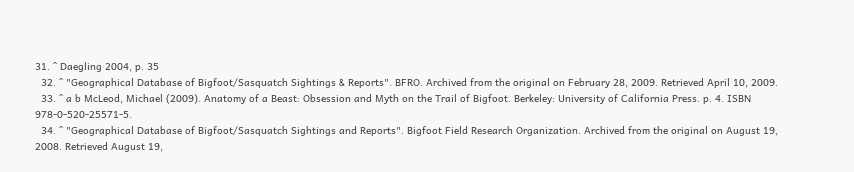31. ^ Daegling 2004, p. 35
  32. ^ "Geographical Database of Bigfoot/Sasquatch Sightings & Reports". BFRO. Archived from the original on February 28, 2009. Retrieved April 10, 2009.
  33. ^ a b McLeod, Michael (2009). Anatomy of a Beast: Obsession and Myth on the Trail of Bigfoot. Berkeley: University of California Press. p. 4. ISBN 978-0-520-25571-5.
  34. ^ "Geographical Database of Bigfoot/Sasquatch Sightings and Reports". Bigfoot Field Research Organization. Archived from the original on August 19, 2008. Retrieved August 19,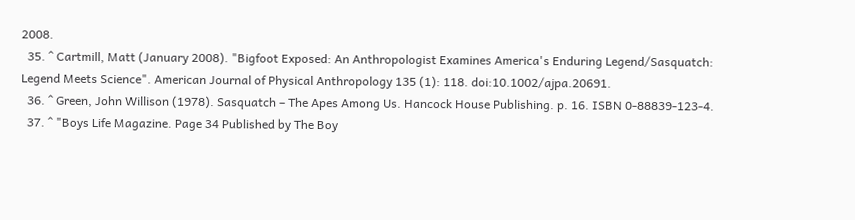2008.
  35. ^ Cartmill, Matt (January 2008). "Bigfoot Exposed: An Anthropologist Examines America's Enduring Legend/Sasquatch: Legend Meets Science". American Journal of Physical Anthropology 135 (1): 118. doi:10.1002/ajpa.20691.
  36. ^ Green, John Willison (1978). Sasquatch – The Apes Among Us. Hancock House Publishing. p. 16. ISBN 0-88839-123-4.
  37. ^ "Boys Life Magazine. Page 34 Published by The Boy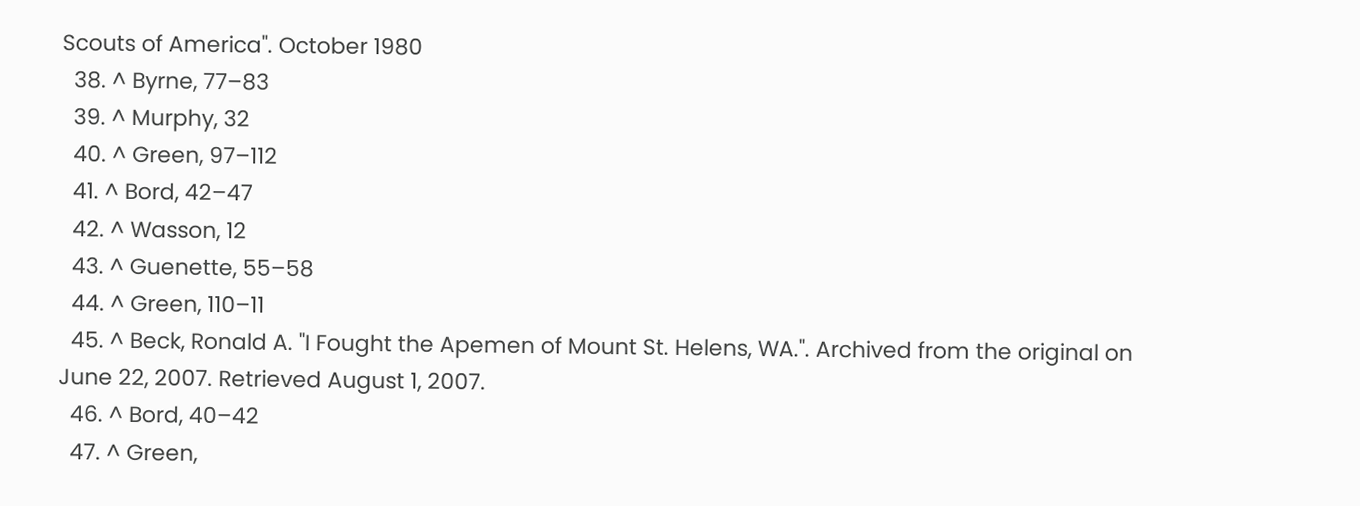Scouts of America". October 1980
  38. ^ Byrne, 77–83
  39. ^ Murphy, 32
  40. ^ Green, 97–112
  41. ^ Bord, 42–47
  42. ^ Wasson, 12
  43. ^ Guenette, 55–58
  44. ^ Green, 110–11
  45. ^ Beck, Ronald A. "I Fought the Apemen of Mount St. Helens, WA.". Archived from the original on June 22, 2007. Retrieved August 1, 2007.
  46. ^ Bord, 40–42
  47. ^ Green,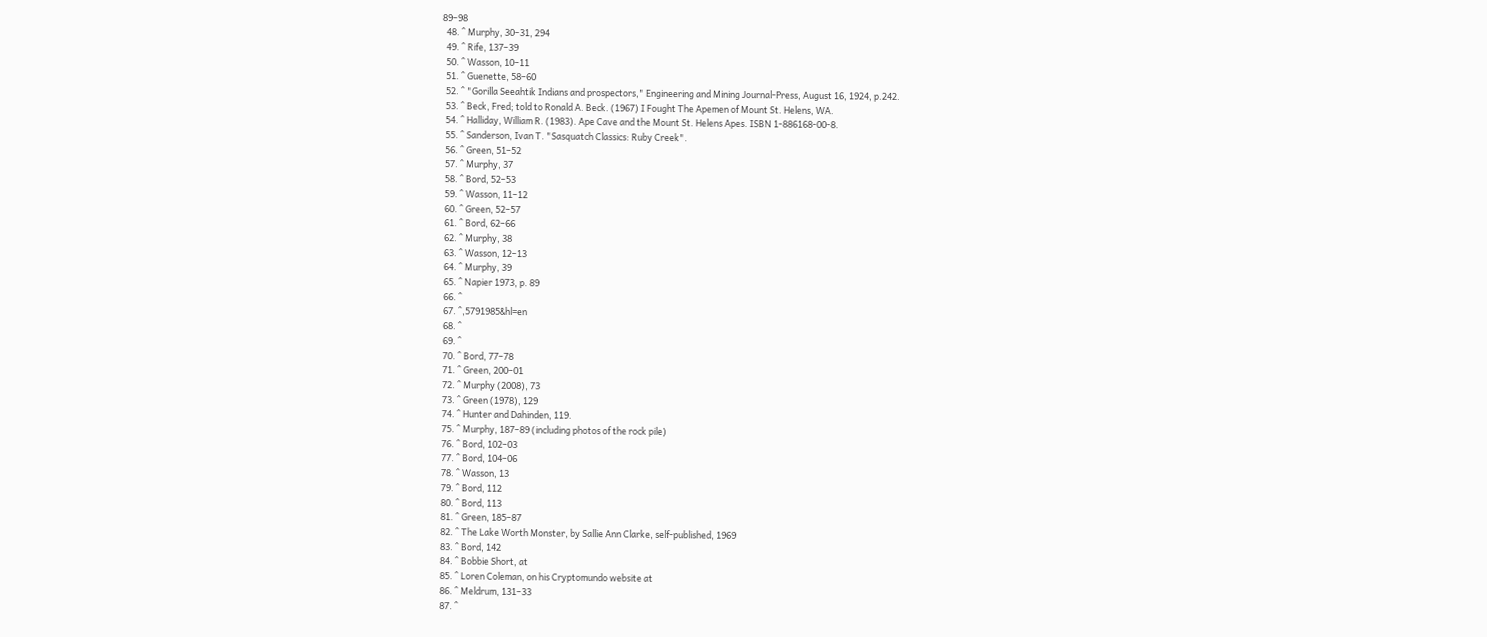89–98
  48. ^ Murphy, 30–31, 294
  49. ^ Rife, 137–39
  50. ^ Wasson, 10–11
  51. ^ Guenette, 58–60
  52. ^ "Gorilla Seeahtik Indians and prospectors," Engineering and Mining Journal-Press, August 16, 1924, p.242.
  53. ^ Beck, Fred; told to Ronald A. Beck. (1967) I Fought The Apemen of Mount St. Helens, WA.
  54. ^ Halliday, William R. (1983). Ape Cave and the Mount St. Helens Apes. ISBN 1-886168-00-8.
  55. ^ Sanderson, Ivan T. "Sasquatch Classics: Ruby Creek".
  56. ^ Green, 51–52
  57. ^ Murphy, 37
  58. ^ Bord, 52–53
  59. ^ Wasson, 11–12
  60. ^ Green, 52–57
  61. ^ Bord, 62–66
  62. ^ Murphy, 38
  63. ^ Wasson, 12–13
  64. ^ Murphy, 39
  65. ^ Napier 1973, p. 89
  66. ^
  67. ^,5791985&hl=en
  68. ^
  69. ^
  70. ^ Bord, 77–78
  71. ^ Green, 200–01
  72. ^ Murphy (2008), 73
  73. ^ Green (1978), 129
  74. ^ Hunter and Dahinden, 119.
  75. ^ Murphy, 187–89 (including photos of the rock pile)
  76. ^ Bord, 102–03
  77. ^ Bord, 104–06
  78. ^ Wasson, 13
  79. ^ Bord, 112
  80. ^ Bord, 113
  81. ^ Green, 185–87
  82. ^ The Lake Worth Monster, by Sallie Ann Clarke, self-published, 1969
  83. ^ Bord, 142
  84. ^ Bobbie Short, at
  85. ^ Loren Coleman, on his Cryptomundo website at
  86. ^ Meldrum, 131–33
  87. ^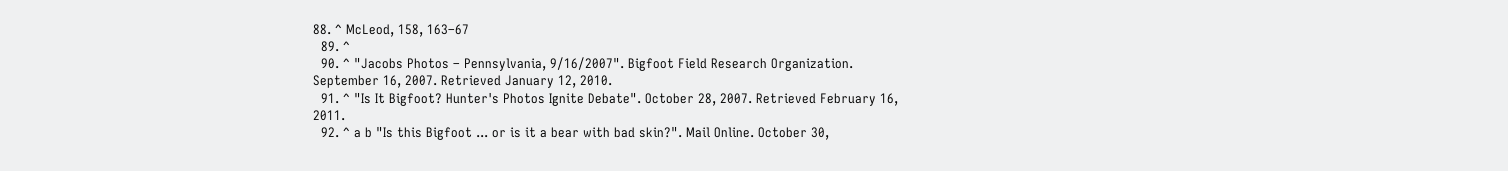88. ^ McLeod, 158, 163–67
  89. ^
  90. ^ "Jacobs Photos – Pennsylvania, 9/16/2007". Bigfoot Field Research Organization. September 16, 2007. Retrieved January 12, 2010.
  91. ^ "Is It Bigfoot? Hunter's Photos Ignite Debate". October 28, 2007. Retrieved February 16, 2011.
  92. ^ a b "Is this Bigfoot ... or is it a bear with bad skin?". Mail Online. October 30,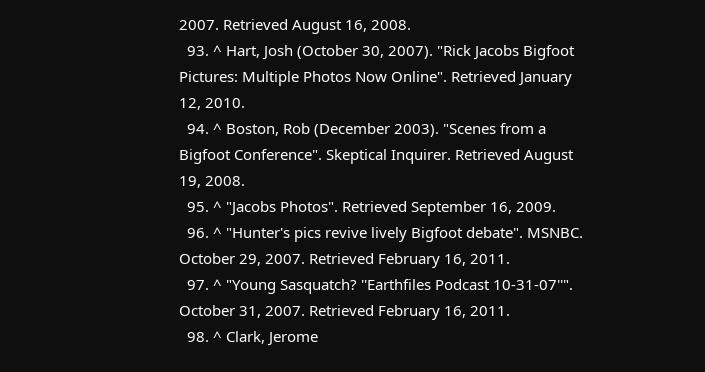2007. Retrieved August 16, 2008.
  93. ^ Hart, Josh (October 30, 2007). "Rick Jacobs Bigfoot Pictures: Multiple Photos Now Online". Retrieved January 12, 2010.
  94. ^ Boston, Rob (December 2003). "Scenes from a Bigfoot Conference". Skeptical Inquirer. Retrieved August 19, 2008.
  95. ^ "Jacobs Photos". Retrieved September 16, 2009.
  96. ^ "Hunter's pics revive lively Bigfoot debate". MSNBC. October 29, 2007. Retrieved February 16, 2011.
  97. ^ "Young Sasquatch? ''Earthfiles Podcast 10-31-07''". October 31, 2007. Retrieved February 16, 2011.
  98. ^ Clark, Jerome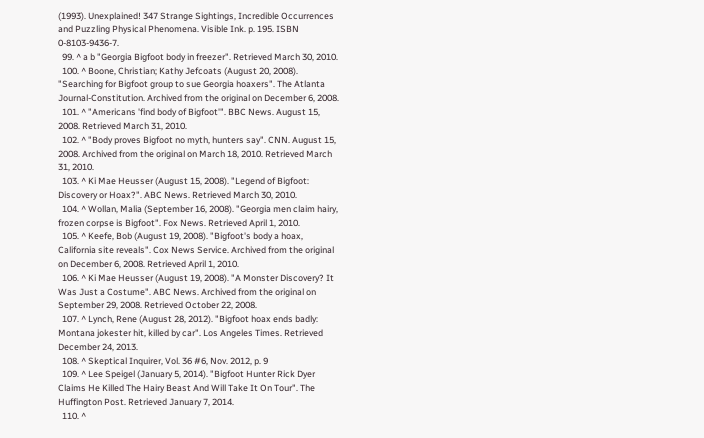(1993). Unexplained! 347 Strange Sightings, Incredible Occurrences and Puzzling Physical Phenomena. Visible Ink. p. 195. ISBN 0-8103-9436-7.
  99. ^ a b "Georgia Bigfoot body in freezer". Retrieved March 30, 2010.
  100. ^ Boone, Christian; Kathy Jefcoats (August 20, 2008). "Searching for Bigfoot group to sue Georgia hoaxers". The Atlanta Journal-Constitution. Archived from the original on December 6, 2008.
  101. ^ "Americans 'find body of Bigfoot'". BBC News. August 15, 2008. Retrieved March 31, 2010.
  102. ^ "Body proves Bigfoot no myth, hunters say". CNN. August 15, 2008. Archived from the original on March 18, 2010. Retrieved March 31, 2010.
  103. ^ Ki Mae Heusser (August 15, 2008). "Legend of Bigfoot: Discovery or Hoax?". ABC News. Retrieved March 30, 2010.
  104. ^ Wollan, Malia (September 16, 2008). "Georgia men claim hairy, frozen corpse is Bigfoot". Fox News. Retrieved April 1, 2010.
  105. ^ Keefe, Bob (August 19, 2008). "Bigfoot's body a hoax, California site reveals". Cox News Service. Archived from the original on December 6, 2008. Retrieved April 1, 2010.
  106. ^ Ki Mae Heusser (August 19, 2008). "A Monster Discovery? It Was Just a Costume". ABC News. Archived from the original on September 29, 2008. Retrieved October 22, 2008.
  107. ^ Lynch, Rene (August 28, 2012). "Bigfoot hoax ends badly: Montana jokester hit, killed by car". Los Angeles Times. Retrieved December 24, 2013.
  108. ^ Skeptical Inquirer, Vol. 36 #6, Nov. 2012, p. 9
  109. ^ Lee Speigel (January 5, 2014). "Bigfoot Hunter Rick Dyer Claims He Killed The Hairy Beast And Will Take It On Tour". The Huffington Post. Retrieved January 7, 2014.
  110. ^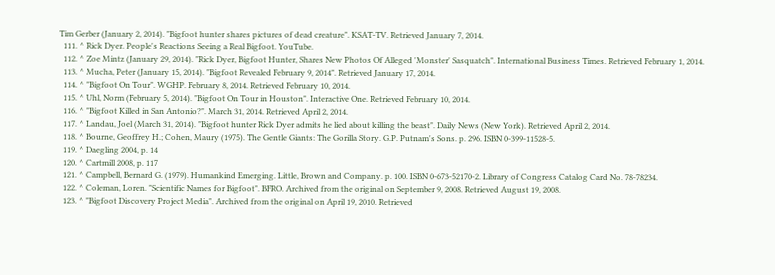Tim Gerber (January 2, 2014). "Bigfoot hunter shares pictures of dead creature". KSAT-TV. Retrieved January 7, 2014.
  111. ^ Rick Dyer. People's Reactions Seeing a Real Bigfoot. YouTube.
  112. ^ Zoe Mintz (January 29, 2014). "Rick Dyer, Bigfoot Hunter, Shares New Photos Of Alleged 'Monster' Sasquatch". International Business Times. Retrieved February 1, 2014.
  113. ^ Mucha, Peter (January 15, 2014). "Bigfoot Revealed February 9, 2014". Retrieved January 17, 2014.
  114. ^ "Bigfoot On Tour". WGHP. February 8, 2014. Retrieved February 10, 2014.
  115. ^ Uhl, Norm (February 5, 2014). "Bigfoot On Tour in Houston". Interactive One. Retrieved February 10, 2014.
  116. ^ "Bigfoot Killed in San Antonio?". March 31, 2014. Retrieved April 2, 2014.
  117. ^ Landau, Joel (March 31, 2014). "Bigfoot hunter Rick Dyer admits he lied about killing the beast". Daily News (New York). Retrieved April 2, 2014.
  118. ^ Bourne, Geoffrey H.; Cohen, Maury (1975). The Gentle Giants: The Gorilla Story. G.P. Putnam's Sons. p. 296. ISBN 0-399-11528-5.
  119. ^ Daegling 2004, p. 14
  120. ^ Cartmill 2008, p. 117
  121. ^ Campbell, Bernard G. (1979). Humankind Emerging. Little, Brown and Company. p. 100. ISBN 0-673-52170-2. Library of Congress Catalog Card No. 78-78234.
  122. ^ Coleman, Loren. "Scientific Names for Bigfoot". BFRO. Archived from the original on September 9, 2008. Retrieved August 19, 2008.
  123. ^ "Bigfoot Discovery Project Media". Archived from the original on April 19, 2010. Retrieved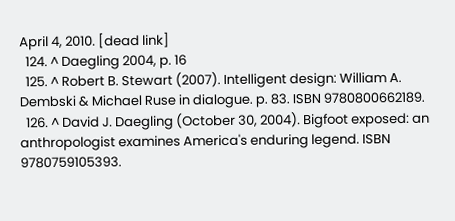April 4, 2010. [dead link]
  124. ^ Daegling 2004, p. 16
  125. ^ Robert B. Stewart (2007). Intelligent design: William A. Dembski & Michael Ruse in dialogue. p. 83. ISBN 9780800662189.
  126. ^ David J. Daegling (October 30, 2004). Bigfoot exposed: an anthropologist examines America's enduring legend. ISBN 9780759105393.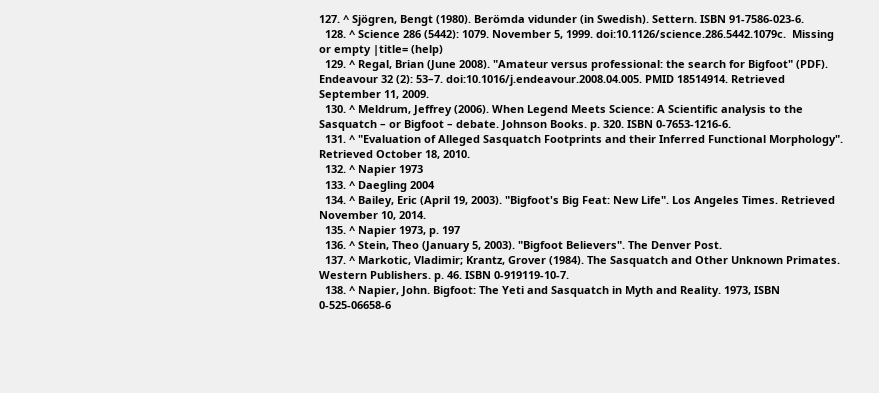127. ^ Sjögren, Bengt (1980). Berömda vidunder (in Swedish). Settern. ISBN 91-7586-023-6.
  128. ^ Science 286 (5442): 1079. November 5, 1999. doi:10.1126/science.286.5442.1079c.  Missing or empty |title= (help)
  129. ^ Regal, Brian (June 2008). "Amateur versus professional: the search for Bigfoot" (PDF). Endeavour 32 (2): 53–7. doi:10.1016/j.endeavour.2008.04.005. PMID 18514914. Retrieved September 11, 2009.
  130. ^ Meldrum, Jeffrey (2006). When Legend Meets Science: A Scientific analysis to the Sasquatch – or Bigfoot – debate. Johnson Books. p. 320. ISBN 0-7653-1216-6.
  131. ^ "Evaluation of Alleged Sasquatch Footprints and their Inferred Functional Morphology". Retrieved October 18, 2010.
  132. ^ Napier 1973
  133. ^ Daegling 2004
  134. ^ Bailey, Eric (April 19, 2003). "Bigfoot's Big Feat: New Life". Los Angeles Times. Retrieved November 10, 2014.
  135. ^ Napier 1973, p. 197
  136. ^ Stein, Theo (January 5, 2003). "Bigfoot Believers". The Denver Post.
  137. ^ Markotic, Vladimir; Krantz, Grover (1984). The Sasquatch and Other Unknown Primates. Western Publishers. p. 46. ISBN 0-919119-10-7.
  138. ^ Napier, John. Bigfoot: The Yeti and Sasquatch in Myth and Reality. 1973, ISBN 0-525-06658-6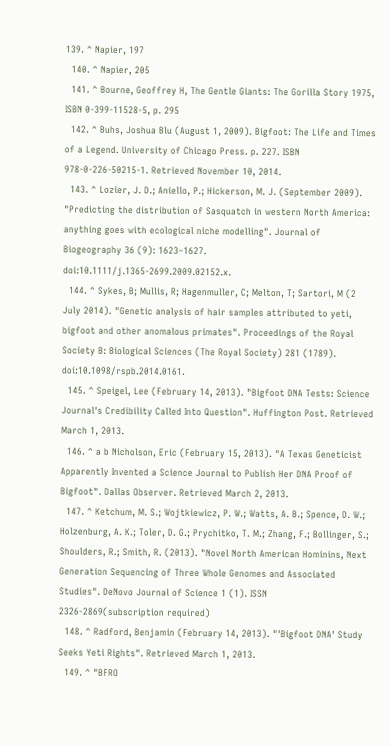139. ^ Napier, 197
  140. ^ Napier, 205
  141. ^ Bourne, Geoffrey H, The Gentle Giants: The Gorilla Story 1975, ISBN 0-399-11528-5, p. 295
  142. ^ Buhs, Joshua Blu (August 1, 2009). Bigfoot: The Life and Times of a Legend. University of Chicago Press. p. 227. ISBN 978-0-226-50215-1. Retrieved November 10, 2014.
  143. ^ Lozier, J. D.; Aniello, P.; Hickerson, M. J. (September 2009). "Predicting the distribution of Sasquatch in western North America: anything goes with ecological niche modelling". Journal of Biogeography 36 (9): 1623–1627. doi:10.1111/j.1365-2699.2009.02152.x.
  144. ^ Sykes, B; Mullis, R; Hagenmuller, C; Melton, T; Sartori, M (2 July 2014). "Genetic analysis of hair samples attributed to yeti, bigfoot and other anomalous primates". Proceedings of the Royal Society B: Biological Sciences (The Royal Society) 281 (1789). doi:10.1098/rspb.2014.0161.
  145. ^ Speigel, Lee (February 14, 2013). "Bigfoot DNA Tests: Science Journal's Credibility Called Into Question". Huffington Post. Retrieved March 1, 2013.
  146. ^ a b Nicholson, Eric (February 15, 2013). "A Texas Geneticist Apparently Invented a Science Journal to Publish Her DNA Proof of Bigfoot". Dallas Observer. Retrieved March 2, 2013.
  147. ^ Ketchum, M. S.; Wojtkiewicz, P. W.; Watts, A. B.; Spence, D. W.; Holzenburg, A. K.; Toler, D. G.; Prychitko, T. M.; Zhang, F.; Bollinger, S.; Shoulders, R.; Smith, R. (2013). "Novel North American Hominins, Next Generation Sequencing of Three Whole Genomes and Associated Studies". DeNovo Journal of Science 1 (1). ISSN 2326-2869(subscription required)
  148. ^ Radford, Benjamin (February 14, 2013). "'Bigfoot DNA' Study Seeks Yeti Rights". Retrieved March 1, 2013.
  149. ^ "BFRO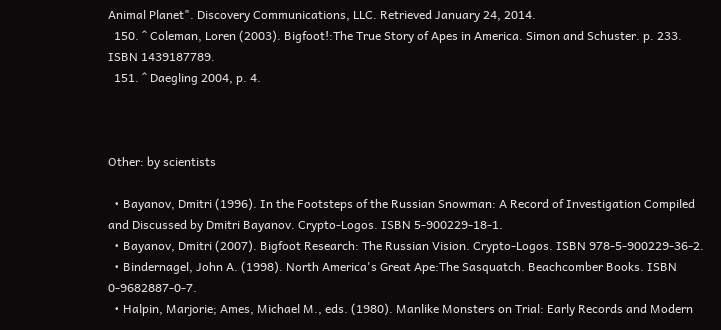Animal Planet". Discovery Communications, LLC. Retrieved January 24, 2014.
  150. ^ Coleman, Loren (2003). Bigfoot!:The True Story of Apes in America. Simon and Schuster. p. 233. ISBN 1439187789.
  151. ^ Daegling 2004, p. 4.



Other: by scientists

  • Bayanov, Dmitri (1996). In the Footsteps of the Russian Snowman: A Record of Investigation Compiled and Discussed by Dmitri Bayanov. Crypto-Logos. ISBN 5-900229-18-1.
  • Bayanov, Dmitri (2007). Bigfoot Research: The Russian Vision. Crypto-Logos. ISBN 978-5-900229-36-2.
  • Bindernagel, John A. (1998). North America's Great Ape:The Sasquatch. Beachcomber Books. ISBN 0-9682887-0-7.
  • Halpin, Marjorie; Ames, Michael M., eds. (1980). Manlike Monsters on Trial: Early Records and Modern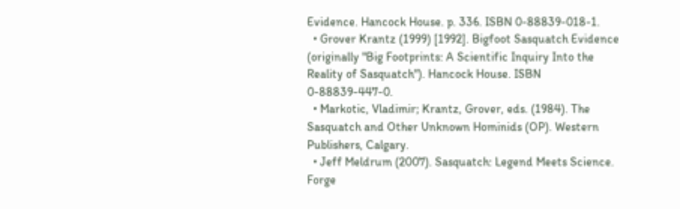Evidence. Hancock House. p. 336. ISBN 0-88839-018-1.
  • Grover Krantz (1999) [1992]. Bigfoot Sasquatch Evidence (originally "Big Footprints: A Scientific Inquiry Into the Reality of Sasquatch"). Hancock House. ISBN 0-88839-447-0.
  • Markotic, Vladimir; Krantz, Grover, eds. (1984). The Sasquatch and Other Unknown Hominids (OP). Western Publishers, Calgary.
  • Jeff Meldrum (2007). Sasquatch: Legend Meets Science. Forge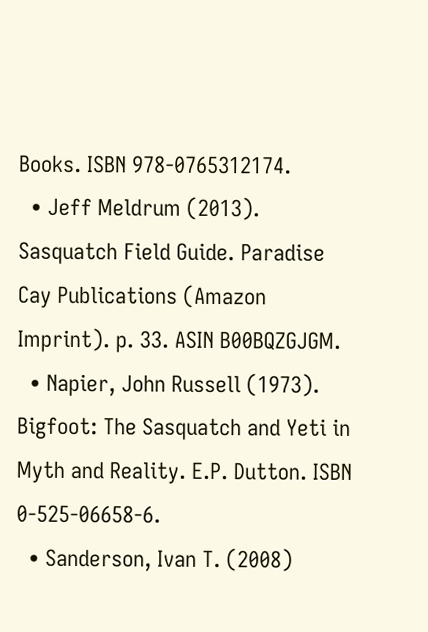Books. ISBN 978-0765312174.
  • Jeff Meldrum (2013). Sasquatch Field Guide. Paradise Cay Publications (Amazon Imprint). p. 33. ASIN B00BQZGJGM.
  • Napier, John Russell (1973). Bigfoot: The Sasquatch and Yeti in Myth and Reality. E.P. Dutton. ISBN 0-525-06658-6.
  • Sanderson, Ivan T. (2008)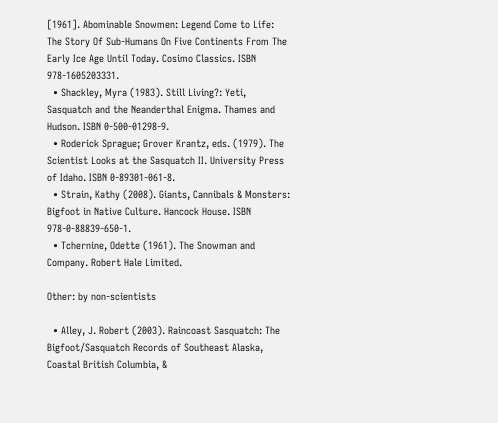[1961]. Abominable Snowmen: Legend Come to Life: The Story Of Sub-Humans On Five Continents From The Early Ice Age Until Today. Cosimo Classics. ISBN 978-1605203331.
  • Shackley, Myra (1983). Still Living?: Yeti, Sasquatch and the Neanderthal Enigma. Thames and Hudson. ISBN 0-500-01298-9.
  • Roderick Sprague; Grover Krantz, eds. (1979). The Scientist Looks at the Sasquatch II. University Press of Idaho. ISBN 0-89301-061-8.
  • Strain, Kathy (2008). Giants, Cannibals & Monsters: Bigfoot in Native Culture. Hancock House. ISBN 978-0-88839-650-1.
  • Tchernine, Odette (1961). The Snowman and Company. Robert Hale Limited.

Other: by non-scientists

  • Alley, J. Robert (2003). Raincoast Sasquatch: The Bigfoot/Sasquatch Records of Southeast Alaska, Coastal British Columbia, &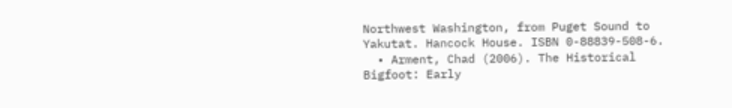Northwest Washington, from Puget Sound to Yakutat. Hancock House. ISBN 0-88839-508-6.
  • Arment, Chad (2006). The Historical Bigfoot: Early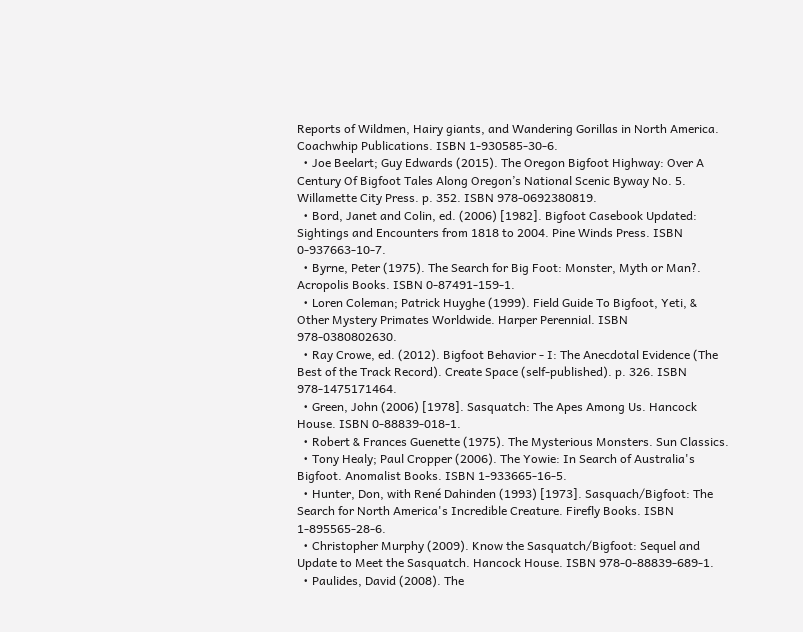Reports of Wildmen, Hairy giants, and Wandering Gorillas in North America. Coachwhip Publications. ISBN 1-930585-30-6.
  • Joe Beelart; Guy Edwards (2015). The Oregon Bigfoot Highway: Over A Century Of Bigfoot Tales Along Oregon’s National Scenic Byway No. 5. Willamette City Press. p. 352. ISBN 978-0692380819.
  • Bord, Janet and Colin, ed. (2006) [1982]. Bigfoot Casebook Updated: Sightings and Encounters from 1818 to 2004. Pine Winds Press. ISBN 0-937663-10-7.
  • Byrne, Peter (1975). The Search for Big Foot: Monster, Myth or Man?. Acropolis Books. ISBN 0-87491-159-1.
  • Loren Coleman; Patrick Huyghe (1999). Field Guide To Bigfoot, Yeti, & Other Mystery Primates Worldwide. Harper Perennial. ISBN 978-0380802630.
  • Ray Crowe, ed. (2012). Bigfoot Behavior - I: The Anecdotal Evidence (The Best of the Track Record). Create Space (self-published). p. 326. ISBN 978-1475171464.
  • Green, John (2006) [1978]. Sasquatch: The Apes Among Us. Hancock House. ISBN 0-88839-018-1.
  • Robert & Frances Guenette (1975). The Mysterious Monsters. Sun Classics.
  • Tony Healy; Paul Cropper (2006). The Yowie: In Search of Australia's Bigfoot. Anomalist Books. ISBN 1-933665-16-5.
  • Hunter, Don, with René Dahinden (1993) [1973]. Sasquach/Bigfoot: The Search for North America's Incredible Creature. Firefly Books. ISBN 1-895565-28-6.
  • Christopher Murphy (2009). Know the Sasquatch/Bigfoot: Sequel and Update to Meet the Sasquatch. Hancock House. ISBN 978-0-88839-689-1.
  • Paulides, David (2008). The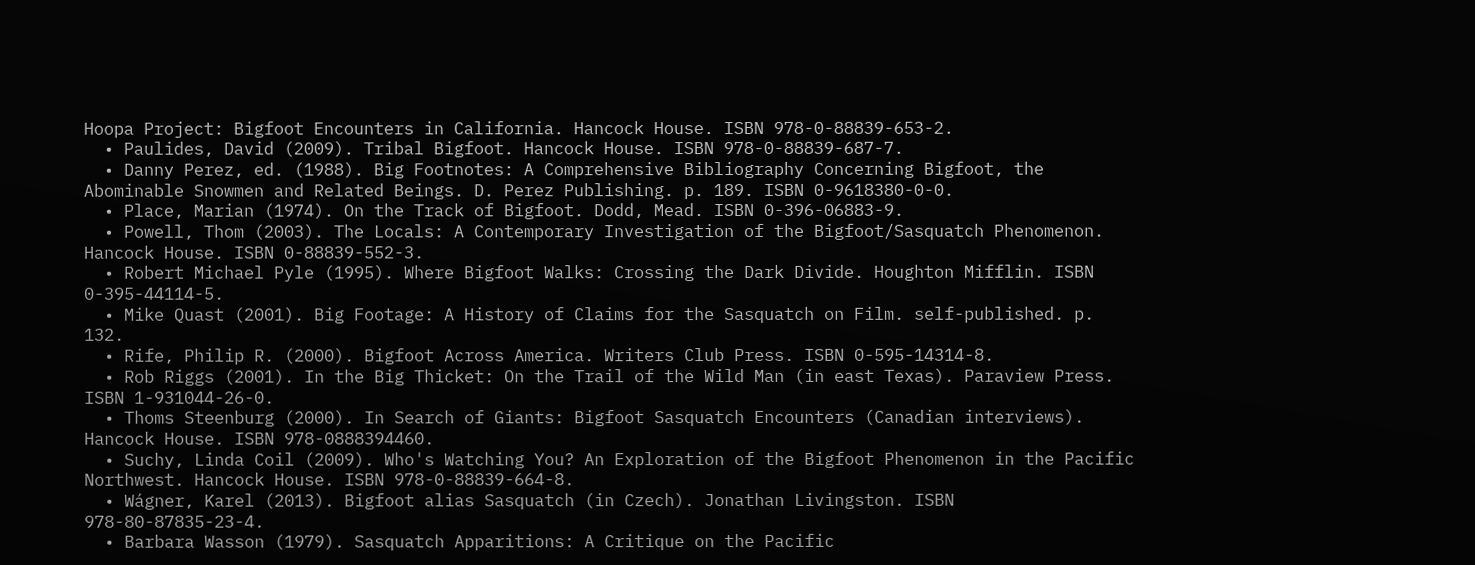Hoopa Project: Bigfoot Encounters in California. Hancock House. ISBN 978-0-88839-653-2.
  • Paulides, David (2009). Tribal Bigfoot. Hancock House. ISBN 978-0-88839-687-7.
  • Danny Perez, ed. (1988). Big Footnotes: A Comprehensive Bibliography Concerning Bigfoot, the Abominable Snowmen and Related Beings. D. Perez Publishing. p. 189. ISBN 0-9618380-0-0.
  • Place, Marian (1974). On the Track of Bigfoot. Dodd, Mead. ISBN 0-396-06883-9.
  • Powell, Thom (2003). The Locals: A Contemporary Investigation of the Bigfoot/Sasquatch Phenomenon. Hancock House. ISBN 0-88839-552-3.
  • Robert Michael Pyle (1995). Where Bigfoot Walks: Crossing the Dark Divide. Houghton Mifflin. ISBN 0-395-44114-5.
  • Mike Quast (2001). Big Footage: A History of Claims for the Sasquatch on Film. self-published. p. 132.
  • Rife, Philip R. (2000). Bigfoot Across America. Writers Club Press. ISBN 0-595-14314-8.
  • Rob Riggs (2001). In the Big Thicket: On the Trail of the Wild Man (in east Texas). Paraview Press. ISBN 1-931044-26-0.
  • Thoms Steenburg (2000). In Search of Giants: Bigfoot Sasquatch Encounters (Canadian interviews). Hancock House. ISBN 978-0888394460.
  • Suchy, Linda Coil (2009). Who's Watching You? An Exploration of the Bigfoot Phenomenon in the Pacific Northwest. Hancock House. ISBN 978-0-88839-664-8.
  • Wágner, Karel (2013). Bigfoot alias Sasquatch (in Czech). Jonathan Livingston. ISBN 978-80-87835-23-4.
  • Barbara Wasson (1979). Sasquatch Apparitions: A Critique on the Pacific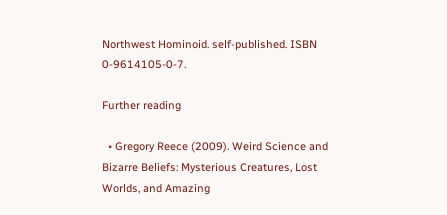Northwest Hominoid. self-published. ISBN 0-9614105-0-7.

Further reading

  • Gregory Reece (2009). Weird Science and Bizarre Beliefs: Mysterious Creatures, Lost Worlds, and Amazing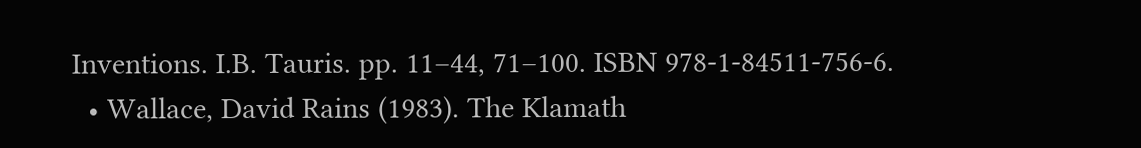Inventions. I.B. Tauris. pp. 11–44, 71–100. ISBN 978-1-84511-756-6.
  • Wallace, David Rains (1983). The Klamath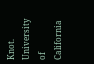Knot. University of California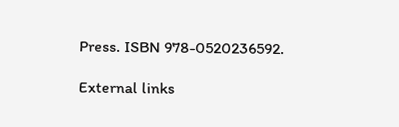Press. ISBN 978-0520236592.

External links